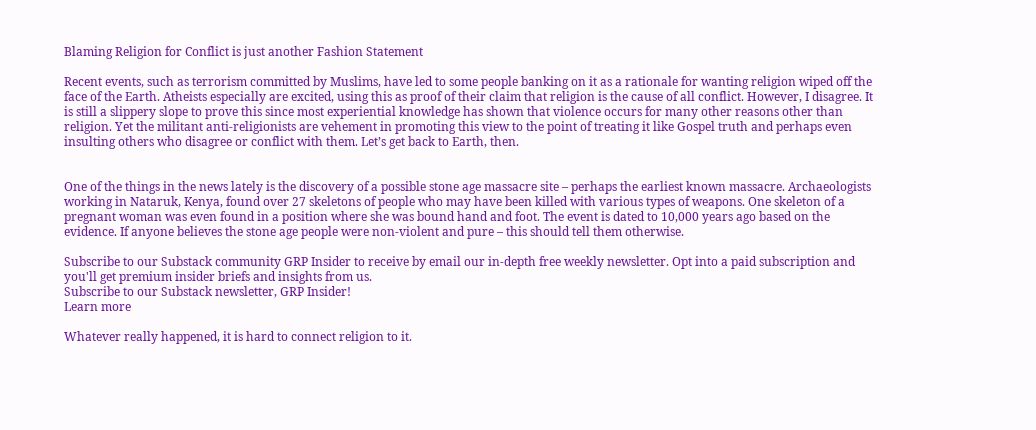Blaming Religion for Conflict is just another Fashion Statement

Recent events, such as terrorism committed by Muslims, have led to some people banking on it as a rationale for wanting religion wiped off the face of the Earth. Atheists especially are excited, using this as proof of their claim that religion is the cause of all conflict. However, I disagree. It is still a slippery slope to prove this since most experiential knowledge has shown that violence occurs for many other reasons other than religion. Yet the militant anti-religionists are vehement in promoting this view to the point of treating it like Gospel truth and perhaps even insulting others who disagree or conflict with them. Let’s get back to Earth, then.


One of the things in the news lately is the discovery of a possible stone age massacre site – perhaps the earliest known massacre. Archaeologists working in Nataruk, Kenya, found over 27 skeletons of people who may have been killed with various types of weapons. One skeleton of a pregnant woman was even found in a position where she was bound hand and foot. The event is dated to 10,000 years ago based on the evidence. If anyone believes the stone age people were non-violent and pure – this should tell them otherwise.

Subscribe to our Substack community GRP Insider to receive by email our in-depth free weekly newsletter. Opt into a paid subscription and you'll get premium insider briefs and insights from us.
Subscribe to our Substack newsletter, GRP Insider!
Learn more

Whatever really happened, it is hard to connect religion to it.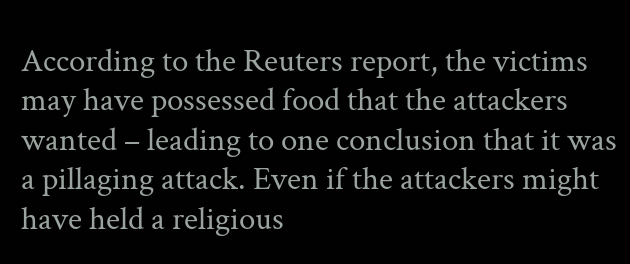According to the Reuters report, the victims may have possessed food that the attackers wanted – leading to one conclusion that it was a pillaging attack. Even if the attackers might have held a religious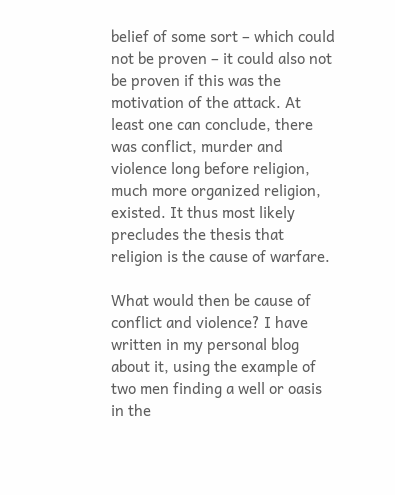belief of some sort – which could not be proven – it could also not be proven if this was the motivation of the attack. At least one can conclude, there was conflict, murder and violence long before religion, much more organized religion, existed. It thus most likely precludes the thesis that religion is the cause of warfare.

What would then be cause of conflict and violence? I have written in my personal blog about it, using the example of two men finding a well or oasis in the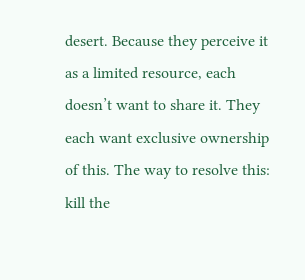desert. Because they perceive it as a limited resource, each doesn’t want to share it. They each want exclusive ownership of this. The way to resolve this: kill the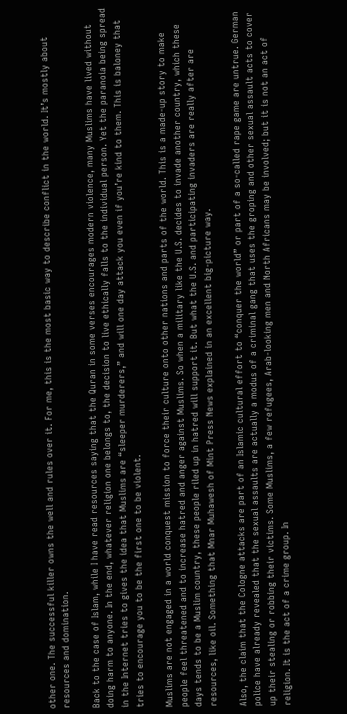other one. The successful killer owns the well and rules over it. For me, this is the most basic way to describe conflict in the world. It’s mostly about resources and domination.

Back to the case of Islam, while I have read resources saying that the Quran in some verses encourages modern violence, many Muslims have lived without doing harm to anyone. In the end, whatever religion one belongs to, the decision to live ethically falls to the individual person. Yet the paranoia being spread in the Internet tries to gives the idea that Muslims are “sleeper murderers,” and will one day attack you even if you’re kind to them. This is baloney that tries to encourage you to be the first one to be violent.

Muslims are not engaged in a world conquest mission to force their culture onto other nations and parts of the world. This is a made-up story to make people feel threatened and to increase hatred and anger against Muslims. So when a military like the U.S. decides to invade another country, which these days tends to be a Muslim country, these people riled up in hatred will support it. But what the U.S. and participating invaders are really after are resources, like oil. Something that Mnar Muhawesh of Mint Press News explained in an excellent big-picture way.

Also, the claim that the Cologne attacks are part of an Islamic cultural effort to “conquer the world” or part of a so-called rape game are untrue. German police have already revealed that the sexual assaults are actually a modus of a criminal gang that uses the groping and other sexual assault acts to cover up their stealing or robbing their victims. Some Muslims, a few refugees, Arab-looking men and North Africans may be involved; but it is not an act of religion. It is the act of a crime group. In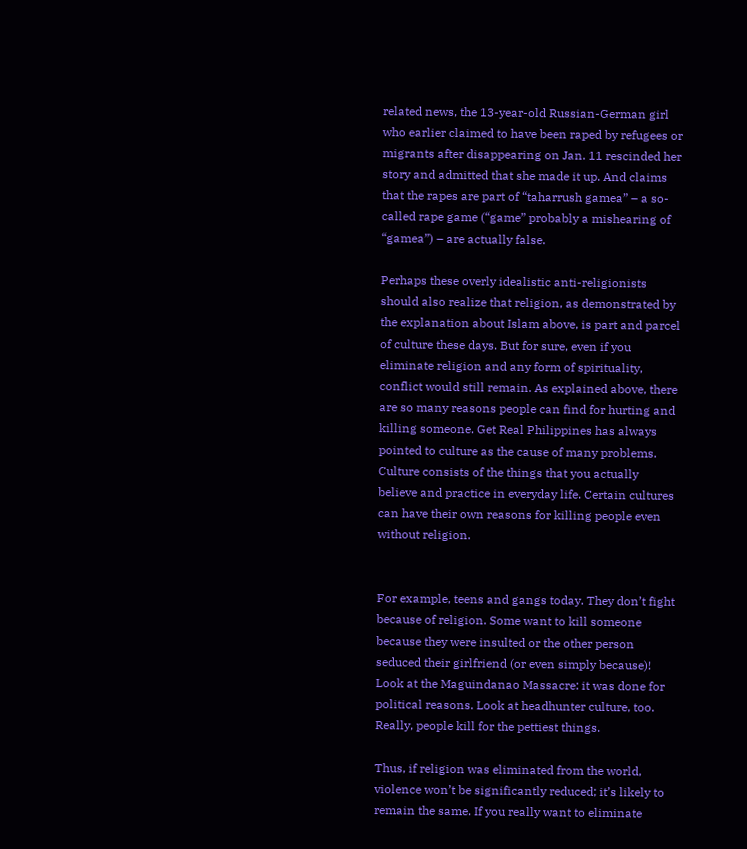related news, the 13-year-old Russian-German girl who earlier claimed to have been raped by refugees or migrants after disappearing on Jan. 11 rescinded her story and admitted that she made it up. And claims that the rapes are part of “taharrush gamea” – a so-called rape game (“game” probably a mishearing of “gamea”) – are actually false.

Perhaps these overly idealistic anti-religionists should also realize that religion, as demonstrated by the explanation about Islam above, is part and parcel of culture these days. But for sure, even if you eliminate religion and any form of spirituality, conflict would still remain. As explained above, there are so many reasons people can find for hurting and killing someone. Get Real Philippines has always pointed to culture as the cause of many problems. Culture consists of the things that you actually believe and practice in everyday life. Certain cultures can have their own reasons for killing people even without religion.


For example, teens and gangs today. They don’t fight because of religion. Some want to kill someone because they were insulted or the other person seduced their girlfriend (or even simply because)! Look at the Maguindanao Massacre: it was done for political reasons. Look at headhunter culture, too. Really, people kill for the pettiest things.

Thus, if religion was eliminated from the world, violence won’t be significantly reduced; it’s likely to remain the same. If you really want to eliminate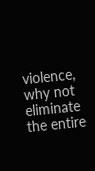violence, why not eliminate the entire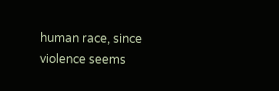human race, since violence seems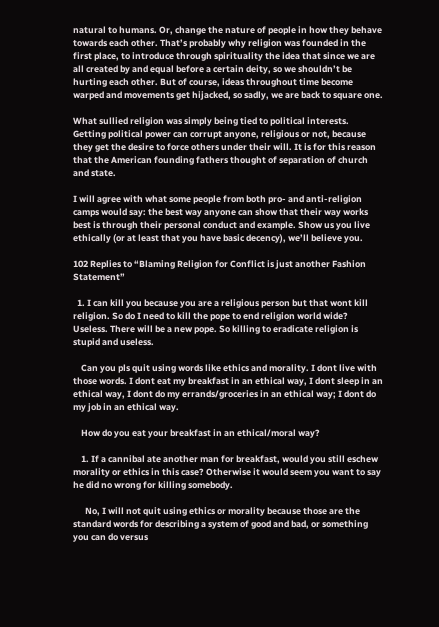natural to humans. Or, change the nature of people in how they behave towards each other. That’s probably why religion was founded in the first place, to introduce through spirituality the idea that since we are all created by and equal before a certain deity, so we shouldn’t be hurting each other. But of course, ideas throughout time become warped and movements get hijacked, so sadly, we are back to square one.

What sullied religion was simply being tied to political interests. Getting political power can corrupt anyone, religious or not, because they get the desire to force others under their will. It is for this reason that the American founding fathers thought of separation of church and state.

I will agree with what some people from both pro- and anti-religion camps would say: the best way anyone can show that their way works best is through their personal conduct and example. Show us you live ethically (or at least that you have basic decency), we’ll believe you.

102 Replies to “Blaming Religion for Conflict is just another Fashion Statement”

  1. I can kill you because you are a religious person but that wont kill religion. So do I need to kill the pope to end religion world wide? Useless. There will be a new pope. So killing to eradicate religion is stupid and useless.

    Can you pls quit using words like ethics and morality. I dont live with those words. I dont eat my breakfast in an ethical way, I dont sleep in an ethical way, I dont do my errands/groceries in an ethical way; I dont do my job in an ethical way.

    How do you eat your breakfast in an ethical/moral way?

    1. If a cannibal ate another man for breakfast, would you still eschew morality or ethics in this case? Otherwise it would seem you want to say he did no wrong for killing somebody.

      No, I will not quit using ethics or morality because those are the standard words for describing a system of good and bad, or something you can do versus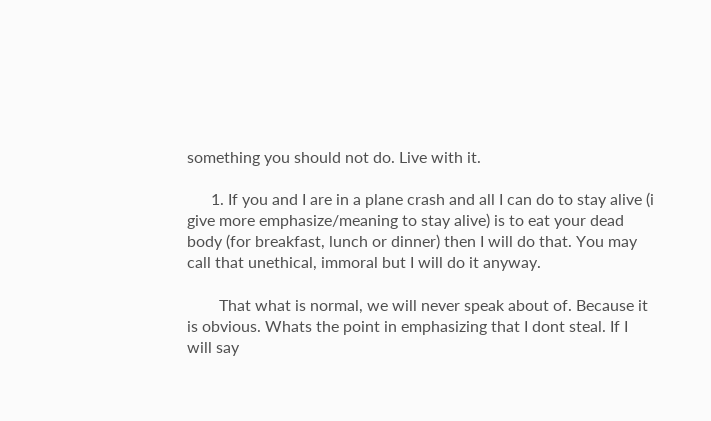something you should not do. Live with it.

      1. If you and I are in a plane crash and all I can do to stay alive (i give more emphasize/meaning to stay alive) is to eat your dead body (for breakfast, lunch or dinner) then I will do that. You may call that unethical, immoral but I will do it anyway.

        That what is normal, we will never speak about of. Because it is obvious. Whats the point in emphasizing that I dont steal. If I will say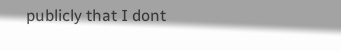publicly that I dont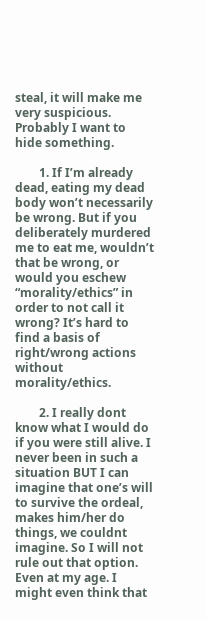steal, it will make me very suspicious. Probably I want to hide something.

        1. If I’m already dead, eating my dead body won’t necessarily be wrong. But if you deliberately murdered me to eat me, wouldn’t that be wrong, or would you eschew “morality/ethics” in order to not call it wrong? It’s hard to find a basis of right/wrong actions without morality/ethics.

        2. I really dont know what I would do if you were still alive. I never been in such a situation BUT I can imagine that one’s will to survive the ordeal, makes him/her do things, we couldnt imagine. So I will not rule out that option. Even at my age. I might even think that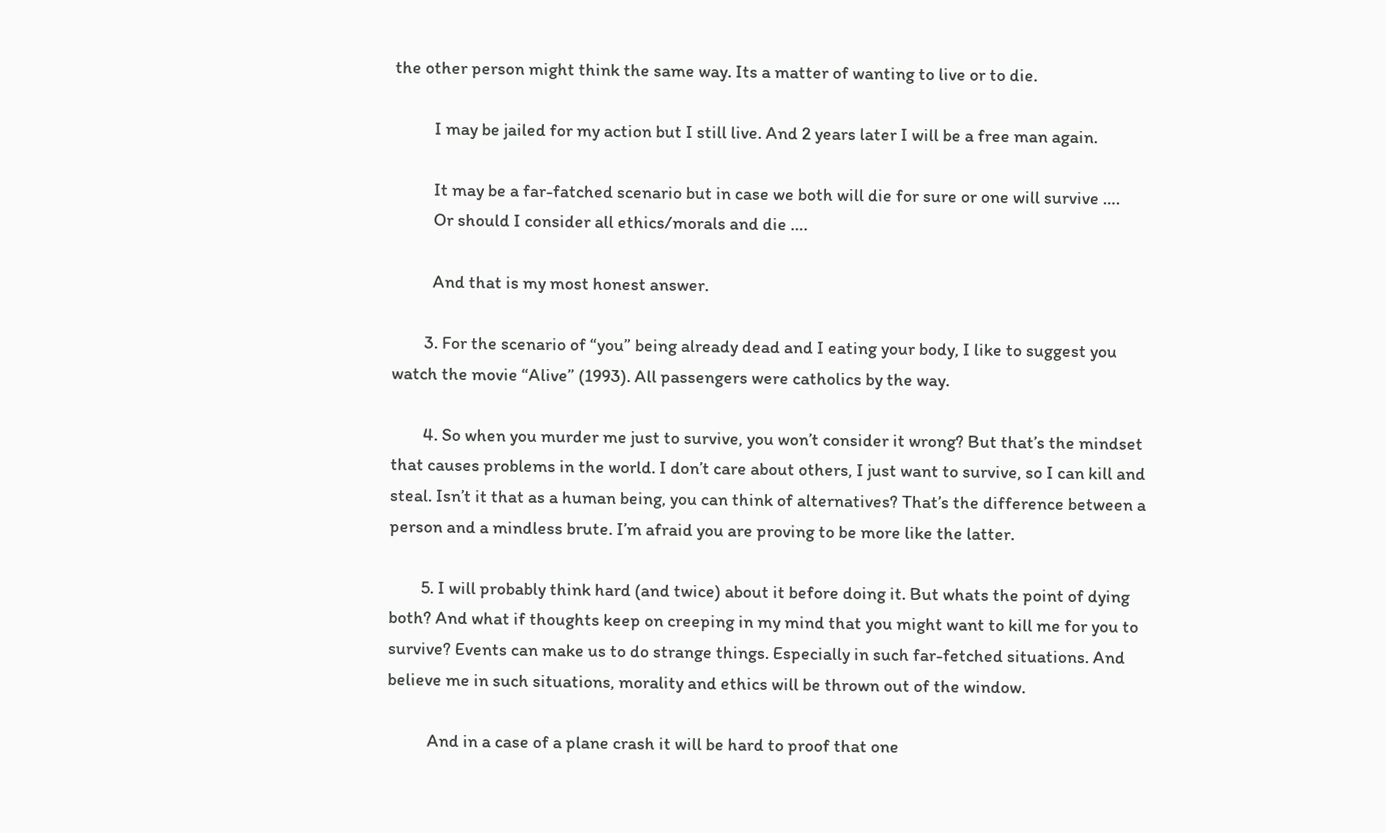the other person might think the same way. Its a matter of wanting to live or to die.

          I may be jailed for my action but I still live. And 2 years later I will be a free man again.

          It may be a far-fatched scenario but in case we both will die for sure or one will survive ….
          Or should I consider all ethics/morals and die ….

          And that is my most honest answer.

        3. For the scenario of “you” being already dead and I eating your body, I like to suggest you watch the movie “Alive” (1993). All passengers were catholics by the way.

        4. So when you murder me just to survive, you won’t consider it wrong? But that’s the mindset that causes problems in the world. I don’t care about others, I just want to survive, so I can kill and steal. Isn’t it that as a human being, you can think of alternatives? That’s the difference between a person and a mindless brute. I’m afraid you are proving to be more like the latter.

        5. I will probably think hard (and twice) about it before doing it. But whats the point of dying both? And what if thoughts keep on creeping in my mind that you might want to kill me for you to survive? Events can make us to do strange things. Especially in such far-fetched situations. And believe me in such situations, morality and ethics will be thrown out of the window.

          And in a case of a plane crash it will be hard to proof that one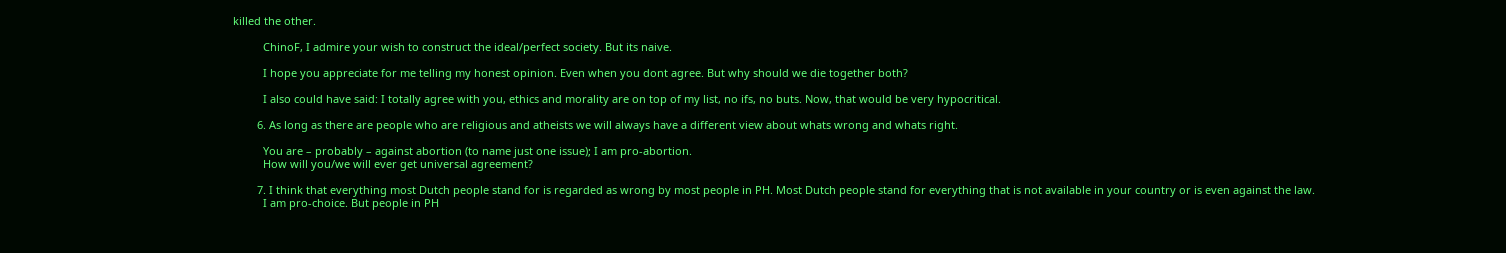killed the other.

          ChinoF, I admire your wish to construct the ideal/perfect society. But its naive.

          I hope you appreciate for me telling my honest opinion. Even when you dont agree. But why should we die together both?

          I also could have said: I totally agree with you, ethics and morality are on top of my list, no ifs, no buts. Now, that would be very hypocritical.

        6. As long as there are people who are religious and atheists we will always have a different view about whats wrong and whats right.

          You are – probably – against abortion (to name just one issue); I am pro-abortion.
          How will you/we will ever get universal agreement?

        7. I think that everything most Dutch people stand for is regarded as wrong by most people in PH. Most Dutch people stand for everything that is not available in your country or is even against the law.
          I am pro-choice. But people in PH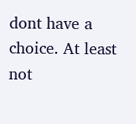dont have a choice. At least not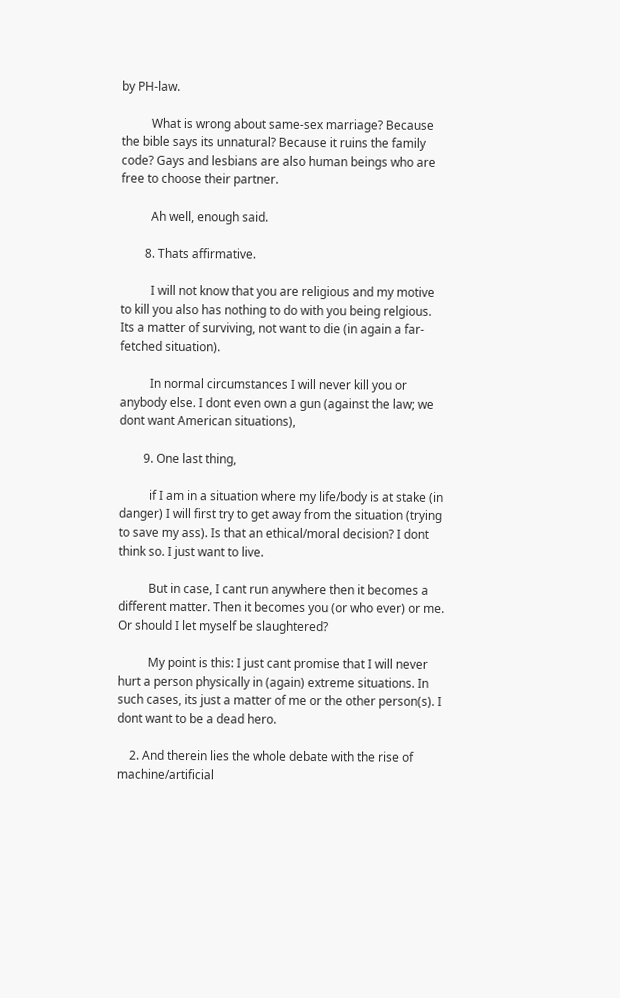by PH-law.

          What is wrong about same-sex marriage? Because the bible says its unnatural? Because it ruins the family code? Gays and lesbians are also human beings who are free to choose their partner.

          Ah well, enough said.

        8. Thats affirmative.

          I will not know that you are religious and my motive to kill you also has nothing to do with you being relgious. Its a matter of surviving, not want to die (in again a far-fetched situation).

          In normal circumstances I will never kill you or anybody else. I dont even own a gun (against the law; we dont want American situations),

        9. One last thing,

          if I am in a situation where my life/body is at stake (in danger) I will first try to get away from the situation (trying to save my ass). Is that an ethical/moral decision? I dont think so. I just want to live.

          But in case, I cant run anywhere then it becomes a different matter. Then it becomes you (or who ever) or me. Or should I let myself be slaughtered?

          My point is this: I just cant promise that I will never hurt a person physically in (again) extreme situations. In such cases, its just a matter of me or the other person(s). I dont want to be a dead hero.

    2. And therein lies the whole debate with the rise of machine/artificial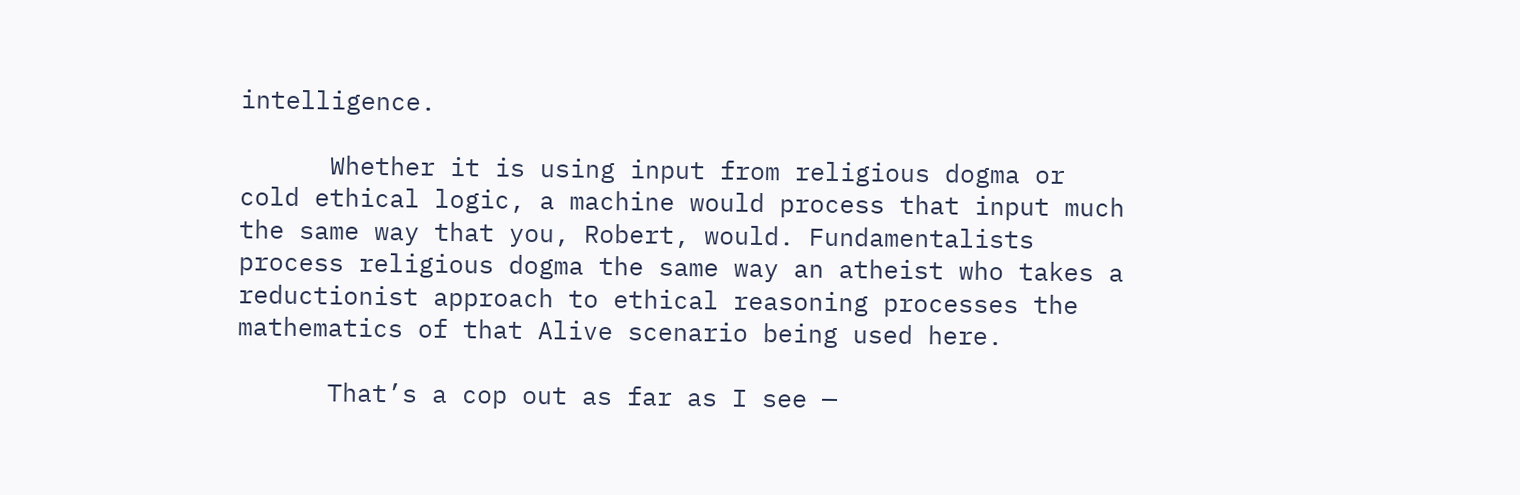intelligence.

      Whether it is using input from religious dogma or cold ethical logic, a machine would process that input much the same way that you, Robert, would. Fundamentalists process religious dogma the same way an atheist who takes a reductionist approach to ethical reasoning processes the mathematics of that Alive scenario being used here.

      That’s a cop out as far as I see —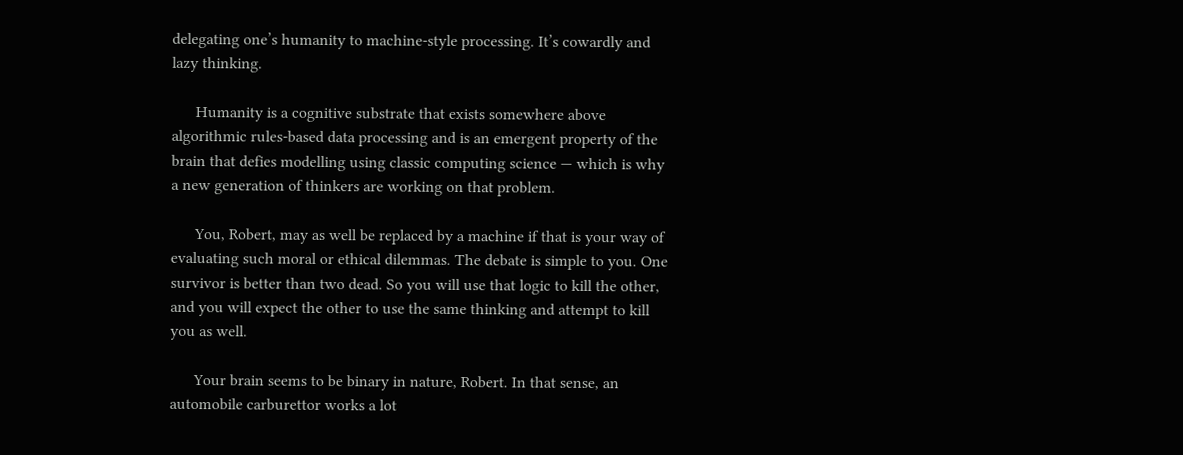delegating one’s humanity to machine-style processing. It’s cowardly and lazy thinking.

      Humanity is a cognitive substrate that exists somewhere above algorithmic rules-based data processing and is an emergent property of the brain that defies modelling using classic computing science — which is why a new generation of thinkers are working on that problem.

      You, Robert, may as well be replaced by a machine if that is your way of evaluating such moral or ethical dilemmas. The debate is simple to you. One survivor is better than two dead. So you will use that logic to kill the other, and you will expect the other to use the same thinking and attempt to kill you as well.

      Your brain seems to be binary in nature, Robert. In that sense, an automobile carburettor works a lot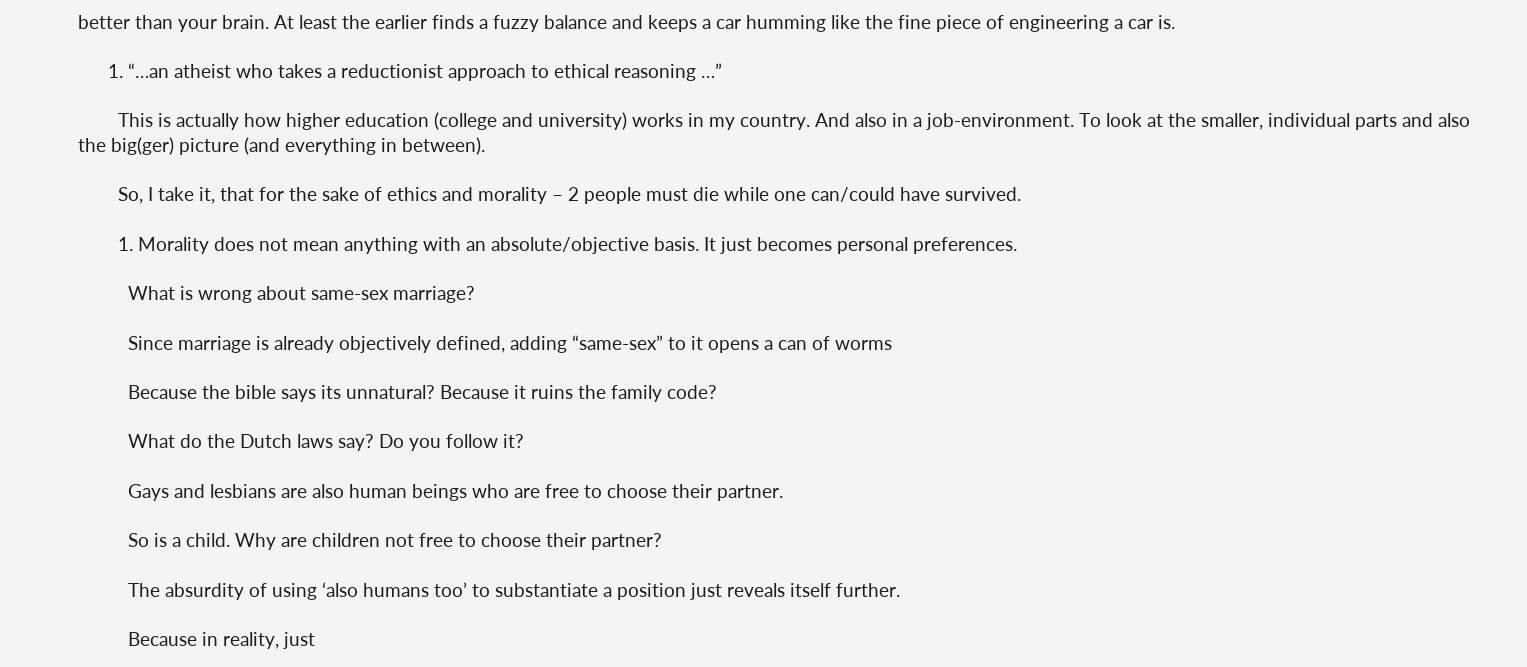better than your brain. At least the earlier finds a fuzzy balance and keeps a car humming like the fine piece of engineering a car is.

      1. “…an atheist who takes a reductionist approach to ethical reasoning …”

        This is actually how higher education (college and university) works in my country. And also in a job-environment. To look at the smaller, individual parts and also the big(ger) picture (and everything in between).

        So, I take it, that for the sake of ethics and morality – 2 people must die while one can/could have survived.

        1. Morality does not mean anything with an absolute/objective basis. It just becomes personal preferences.

          What is wrong about same-sex marriage?

          Since marriage is already objectively defined, adding “same-sex” to it opens a can of worms

          Because the bible says its unnatural? Because it ruins the family code?

          What do the Dutch laws say? Do you follow it?

          Gays and lesbians are also human beings who are free to choose their partner.

          So is a child. Why are children not free to choose their partner?

          The absurdity of using ‘also humans too’ to substantiate a position just reveals itself further.

          Because in reality, just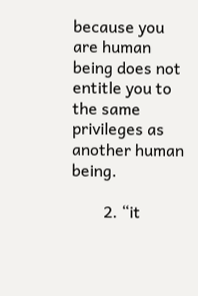because you are human being does not entitle you to the same privileges as another human being.

        2. “it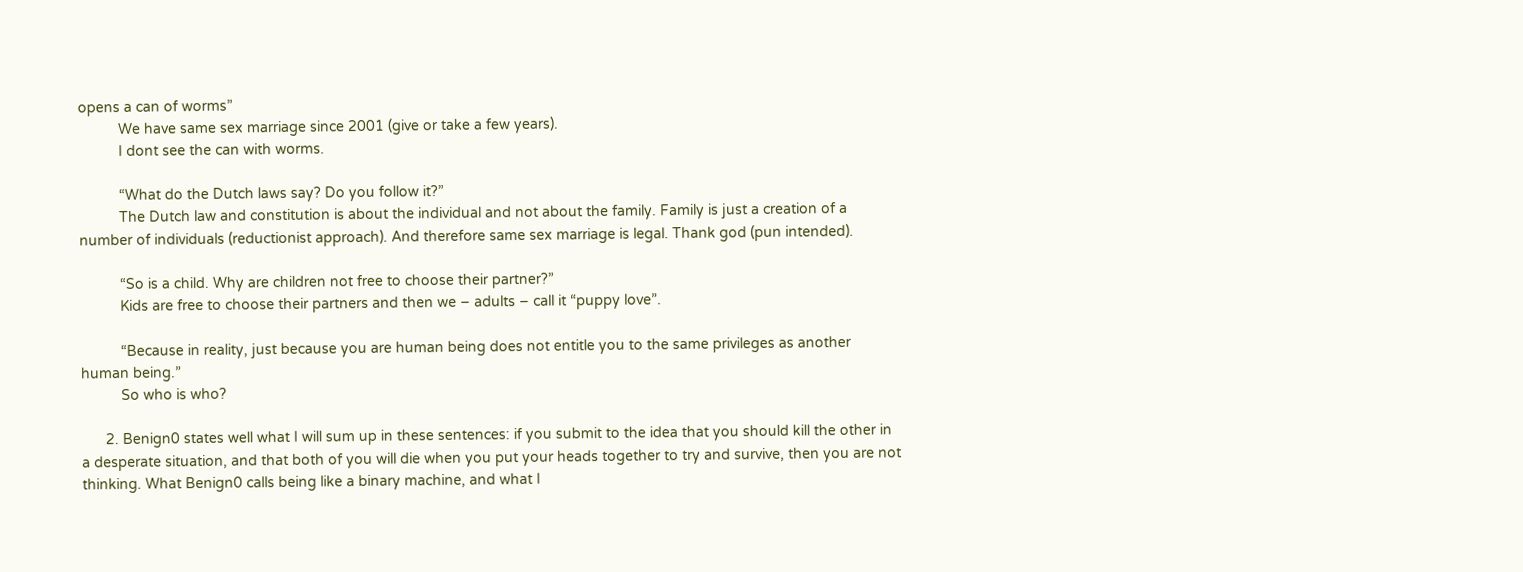opens a can of worms”
          We have same sex marriage since 2001 (give or take a few years).
          I dont see the can with worms.

          “What do the Dutch laws say? Do you follow it?”
          The Dutch law and constitution is about the individual and not about the family. Family is just a creation of a number of individuals (reductionist approach). And therefore same sex marriage is legal. Thank god (pun intended).

          “So is a child. Why are children not free to choose their partner?”
          Kids are free to choose their partners and then we – adults – call it “puppy love”.

          “Because in reality, just because you are human being does not entitle you to the same privileges as another human being.”
          So who is who?

      2. Benign0 states well what I will sum up in these sentences: if you submit to the idea that you should kill the other in a desperate situation, and that both of you will die when you put your heads together to try and survive, then you are not thinking. What Benign0 calls being like a binary machine, and what I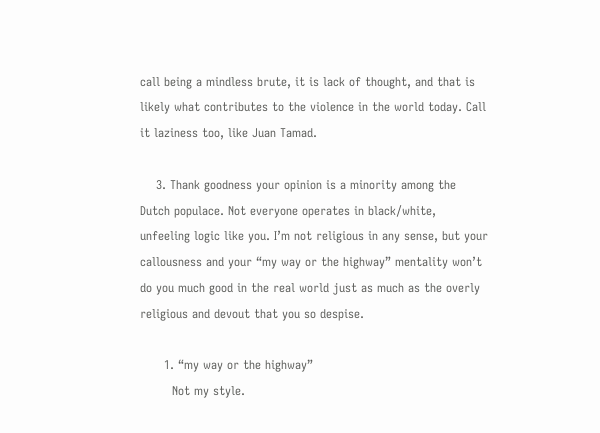call being a mindless brute, it is lack of thought, and that is likely what contributes to the violence in the world today. Call it laziness too, like Juan Tamad.

    3. Thank goodness your opinion is a minority among the Dutch populace. Not everyone operates in black/white, unfeeling logic like you. I’m not religious in any sense, but your callousness and your “my way or the highway” mentality won’t do you much good in the real world just as much as the overly religious and devout that you so despise.

      1. “my way or the highway”
        Not my style.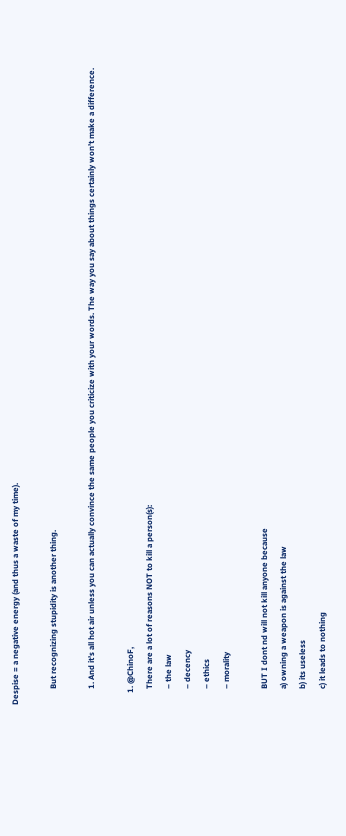Despise = a negative energy (and thus a waste of my time).

        But recognizing stupidity is another thing.

        1. And it’s all hot air unless you can actually convince the same people you criticize with your words. The way you say about things certainly won’t make a difference.

      1. @ChinoF,
        There are a lot of reasons NOT to kill a person(s):
        – the law
        – decency
        – ethics
        – morality

        BUT I dont nd will not kill anyone because
        a) owning a weapon is against the law
        b) its useless
        c) it leads to nothing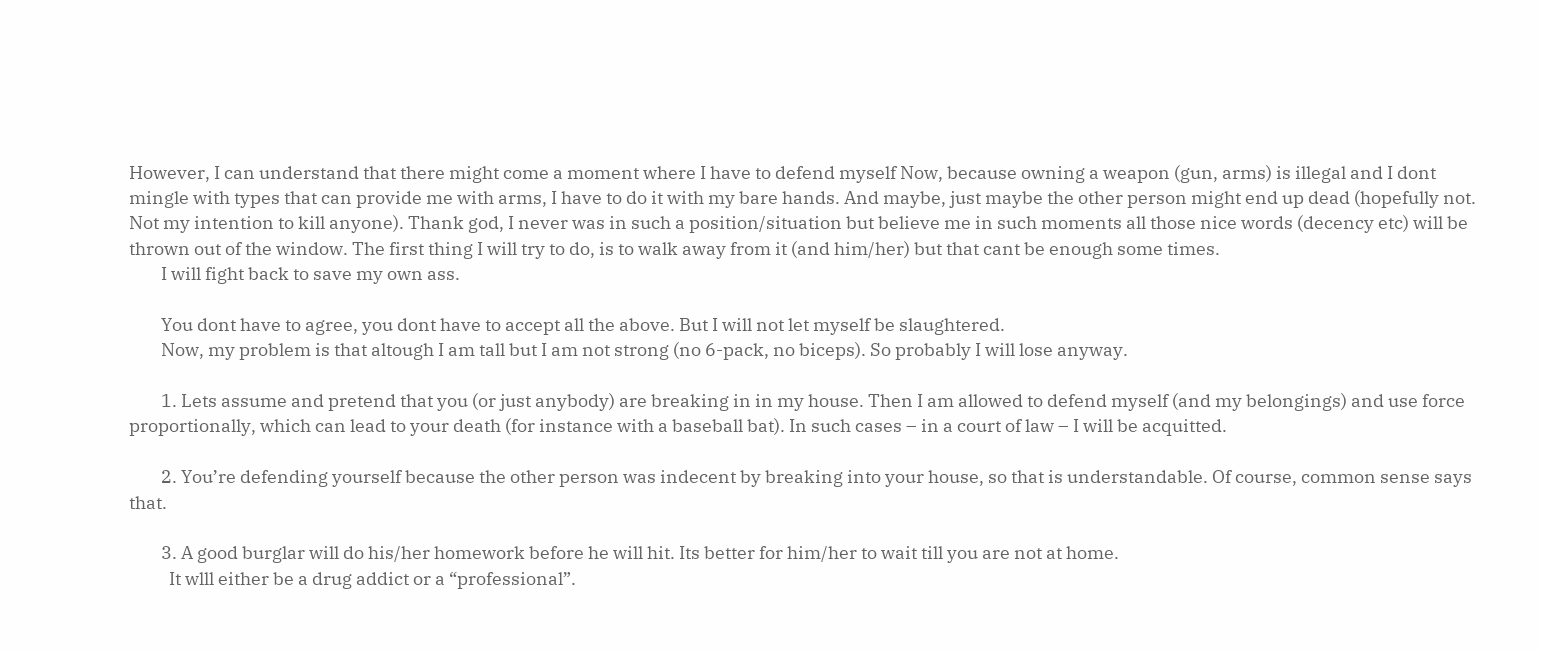However, I can understand that there might come a moment where I have to defend myself Now, because owning a weapon (gun, arms) is illegal and I dont mingle with types that can provide me with arms, I have to do it with my bare hands. And maybe, just maybe the other person might end up dead (hopefully not. Not my intention to kill anyone). Thank god, I never was in such a position/situation but believe me in such moments all those nice words (decency etc) will be thrown out of the window. The first thing I will try to do, is to walk away from it (and him/her) but that cant be enough some times.
        I will fight back to save my own ass.

        You dont have to agree, you dont have to accept all the above. But I will not let myself be slaughtered.
        Now, my problem is that altough I am tall but I am not strong (no 6-pack, no biceps). So probably I will lose anyway.

        1. Lets assume and pretend that you (or just anybody) are breaking in in my house. Then I am allowed to defend myself (and my belongings) and use force proportionally, which can lead to your death (for instance with a baseball bat). In such cases – in a court of law – I will be acquitted.

        2. You’re defending yourself because the other person was indecent by breaking into your house, so that is understandable. Of course, common sense says that.

        3. A good burglar will do his/her homework before he will hit. Its better for him/her to wait till you are not at home.
          It wlll either be a drug addict or a “professional”.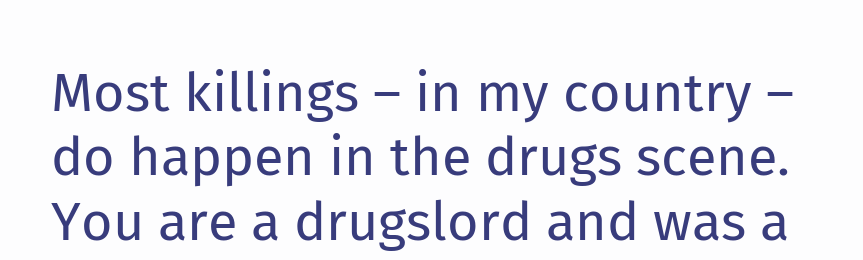Most killings – in my country – do happen in the drugs scene. You are a drugslord and was a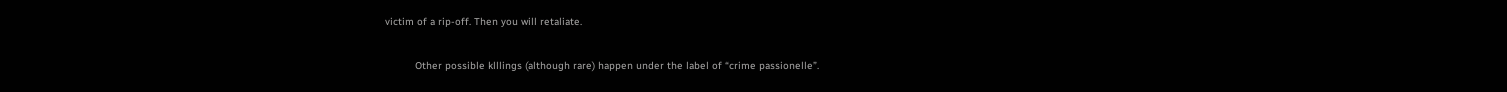victim of a rip-off. Then you will retaliate.

          Other possible klllings (although rare) happen under the label of “crime passionelle”.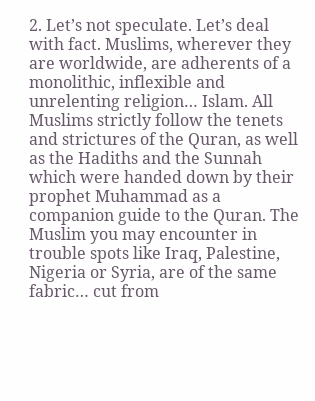2. Let’s not speculate. Let’s deal with fact. Muslims, wherever they are worldwide, are adherents of a monolithic, inflexible and unrelenting religion… Islam. All Muslims strictly follow the tenets and strictures of the Quran, as well as the Hadiths and the Sunnah which were handed down by their prophet Muhammad as a companion guide to the Quran. The Muslim you may encounter in trouble spots like Iraq, Palestine, Nigeria or Syria, are of the same fabric… cut from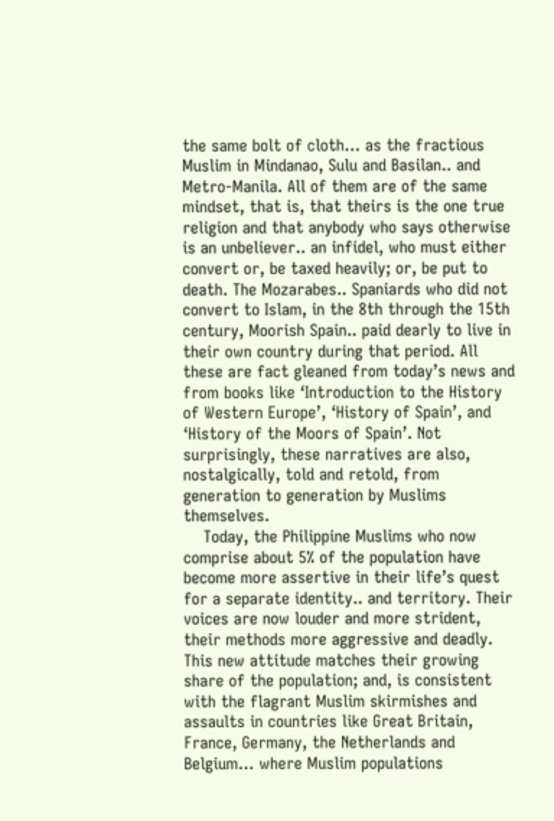the same bolt of cloth… as the fractious Muslim in Mindanao, Sulu and Basilan.. and Metro-Manila. All of them are of the same mindset, that is, that theirs is the one true religion and that anybody who says otherwise is an unbeliever.. an infidel, who must either convert or, be taxed heavily; or, be put to death. The Mozarabes.. Spaniards who did not convert to Islam, in the 8th through the 15th century, Moorish Spain.. paid dearly to live in their own country during that period. All these are fact gleaned from today’s news and from books like ‘Introduction to the History of Western Europe’, ‘History of Spain’, and ‘History of the Moors of Spain’. Not surprisingly, these narratives are also, nostalgically, told and retold, from generation to generation by Muslims themselves.
    Today, the Philippine Muslims who now comprise about 5% of the population have become more assertive in their life’s quest for a separate identity.. and territory. Their voices are now louder and more strident, their methods more aggressive and deadly. This new attitude matches their growing share of the population; and, is consistent with the flagrant Muslim skirmishes and assaults in countries like Great Britain, France, Germany, the Netherlands and Belgium… where Muslim populations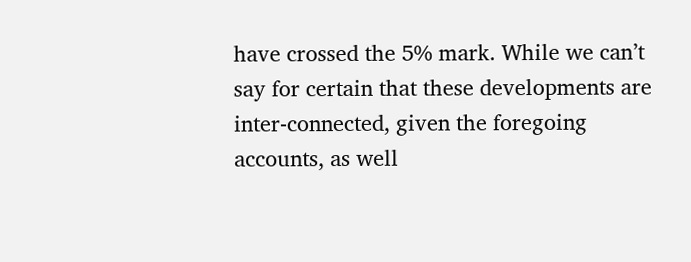have crossed the 5% mark. While we can’t say for certain that these developments are inter-connected, given the foregoing accounts, as well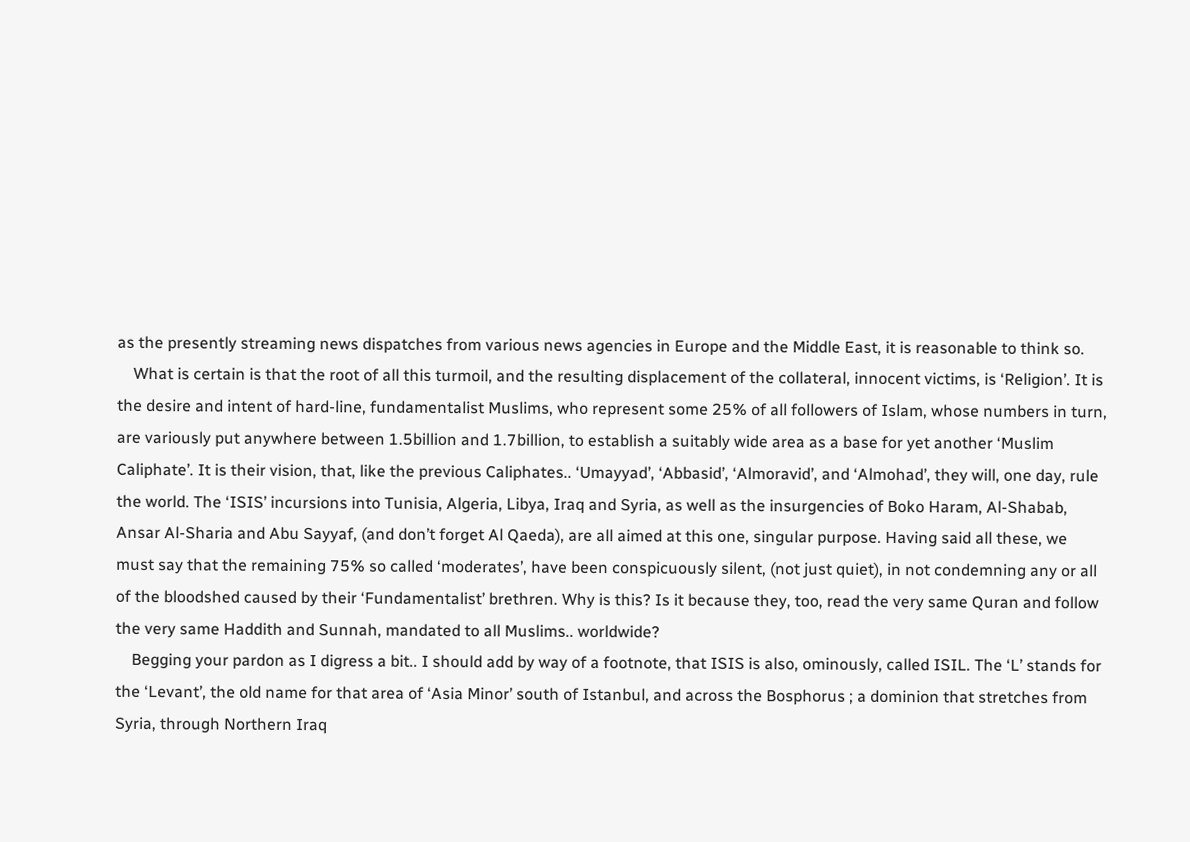as the presently streaming news dispatches from various news agencies in Europe and the Middle East, it is reasonable to think so.
    What is certain is that the root of all this turmoil, and the resulting displacement of the collateral, innocent victims, is ‘Religion’. It is the desire and intent of hard-line, fundamentalist Muslims, who represent some 25% of all followers of Islam, whose numbers in turn, are variously put anywhere between 1.5billion and 1.7billion, to establish a suitably wide area as a base for yet another ‘Muslim Caliphate’. It is their vision, that, like the previous Caliphates.. ‘Umayyad’, ‘Abbasid’, ‘Almoravid’, and ‘Almohad’, they will, one day, rule the world. The ‘ISIS’ incursions into Tunisia, Algeria, Libya, Iraq and Syria, as well as the insurgencies of Boko Haram, Al-Shabab, Ansar Al-Sharia and Abu Sayyaf, (and don’t forget Al Qaeda), are all aimed at this one, singular purpose. Having said all these, we must say that the remaining 75% so called ‘moderates’, have been conspicuously silent, (not just quiet), in not condemning any or all of the bloodshed caused by their ‘Fundamentalist’ brethren. Why is this? Is it because they, too, read the very same Quran and follow the very same Haddith and Sunnah, mandated to all Muslims.. worldwide?
    Begging your pardon as I digress a bit.. I should add by way of a footnote, that ISIS is also, ominously, called ISIL. The ‘L’ stands for the ‘Levant’, the old name for that area of ‘Asia Minor’ south of Istanbul, and across the Bosphorus ; a dominion that stretches from Syria, through Northern Iraq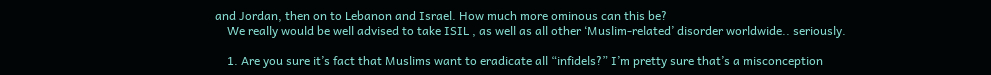and Jordan, then on to Lebanon and Israel. How much more ominous can this be?
    We really would be well advised to take ISIL , as well as all other ‘Muslim-related’ disorder worldwide.. seriously.

    1. Are you sure it’s fact that Muslims want to eradicate all “infidels?” I’m pretty sure that’s a misconception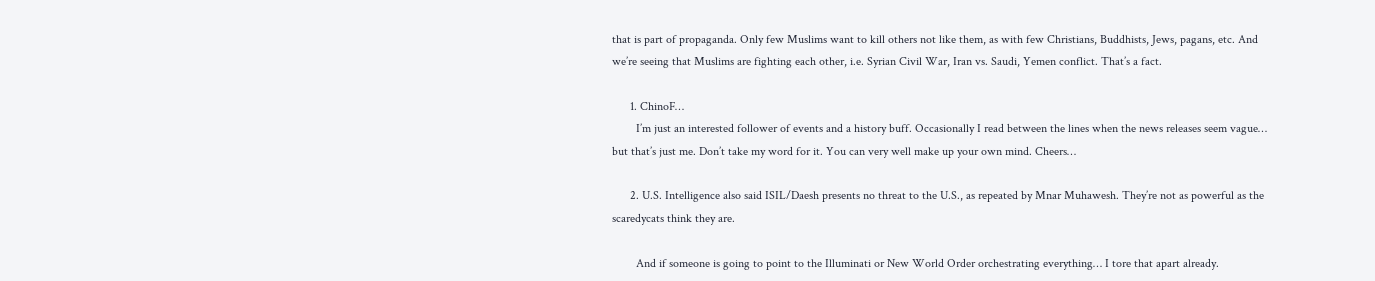that is part of propaganda. Only few Muslims want to kill others not like them, as with few Christians, Buddhists, Jews, pagans, etc. And we’re seeing that Muslims are fighting each other, i.e. Syrian Civil War, Iran vs. Saudi, Yemen conflict. That’s a fact.

      1. ChinoF…
        I’m just an interested follower of events and a history buff. Occasionally I read between the lines when the news releases seem vague… but that’s just me. Don’t take my word for it. You can very well make up your own mind. Cheers…

      2. U.S. Intelligence also said ISIL/Daesh presents no threat to the U.S., as repeated by Mnar Muhawesh. They’re not as powerful as the scaredycats think they are.

        And if someone is going to point to the Illuminati or New World Order orchestrating everything… I tore that apart already.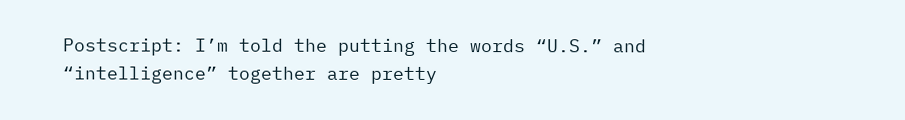Postscript: I’m told the putting the words “U.S.” and “intelligence” together are pretty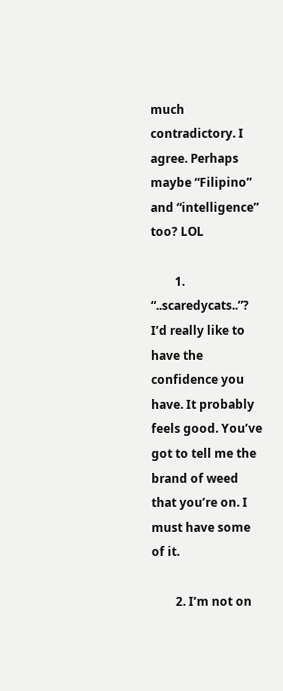much contradictory. I agree. Perhaps maybe “Filipino” and “intelligence” too? LOL

        1. “..scaredycats..”? I’d really like to have the confidence you have. It probably feels good. You’ve got to tell me the brand of weed that you’re on. I must have some of it.

        2. I’m not on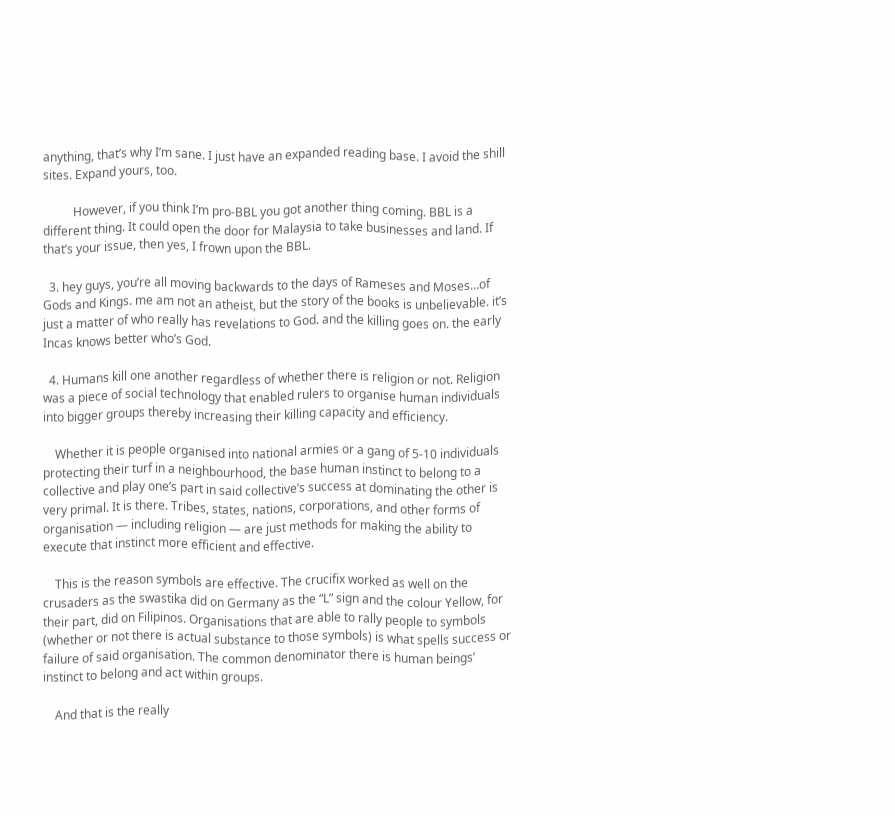anything, that’s why I’m sane. I just have an expanded reading base. I avoid the shill sites. Expand yours, too.

          However, if you think I’m pro-BBL you got another thing coming. BBL is a different thing. It could open the door for Malaysia to take businesses and land. If that’s your issue, then yes, I frown upon the BBL.

  3. hey guys, you’re all moving backwards to the days of Rameses and Moses…of Gods and Kings. me am not an atheist, but the story of the books is unbelievable. it’s just a matter of who really has revelations to God. and the killing goes on. the early Incas knows better who’s God.

  4. Humans kill one another regardless of whether there is religion or not. Religion was a piece of social technology that enabled rulers to organise human individuals into bigger groups thereby increasing their killing capacity and efficiency.

    Whether it is people organised into national armies or a gang of 5-10 individuals protecting their turf in a neighbourhood, the base human instinct to belong to a collective and play one’s part in said collective’s success at dominating the other is very primal. It is there. Tribes, states, nations, corporations, and other forms of organisation — including religion — are just methods for making the ability to execute that instinct more efficient and effective.

    This is the reason symbols are effective. The crucifix worked as well on the crusaders as the swastika did on Germany as the “L” sign and the colour Yellow, for their part, did on Filipinos. Organisations that are able to rally people to symbols (whether or not there is actual substance to those symbols) is what spells success or failure of said organisation. The common denominator there is human beings’ instinct to belong and act within groups.

    And that is the really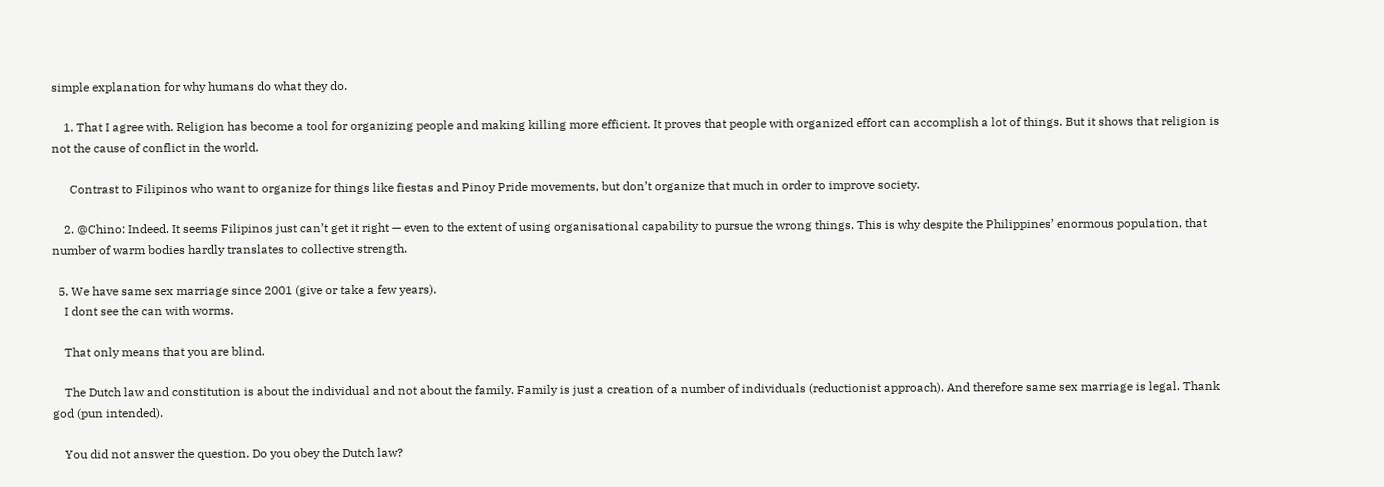simple explanation for why humans do what they do.

    1. That I agree with. Religion has become a tool for organizing people and making killing more efficient. It proves that people with organized effort can accomplish a lot of things. But it shows that religion is not the cause of conflict in the world.

      Contrast to Filipinos who want to organize for things like fiestas and Pinoy Pride movements, but don’t organize that much in order to improve society.

    2. @Chino: Indeed. It seems Filipinos just can’t get it right — even to the extent of using organisational capability to pursue the wrong things. This is why despite the Philippines’ enormous population, that number of warm bodies hardly translates to collective strength.

  5. We have same sex marriage since 2001 (give or take a few years).
    I dont see the can with worms.

    That only means that you are blind.

    The Dutch law and constitution is about the individual and not about the family. Family is just a creation of a number of individuals (reductionist approach). And therefore same sex marriage is legal. Thank god (pun intended).

    You did not answer the question. Do you obey the Dutch law?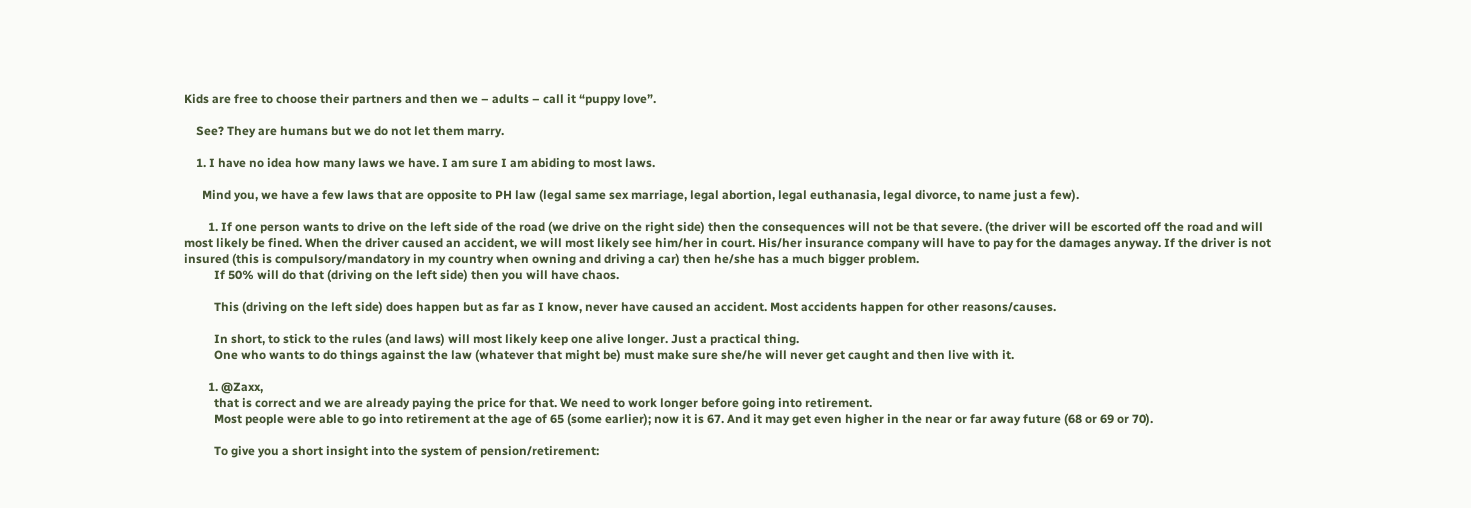Kids are free to choose their partners and then we – adults – call it “puppy love”.

    See? They are humans but we do not let them marry.

    1. I have no idea how many laws we have. I am sure I am abiding to most laws.

      Mind you, we have a few laws that are opposite to PH law (legal same sex marriage, legal abortion, legal euthanasia, legal divorce, to name just a few).

        1. If one person wants to drive on the left side of the road (we drive on the right side) then the consequences will not be that severe. (the driver will be escorted off the road and will most likely be fined. When the driver caused an accident, we will most likely see him/her in court. His/her insurance company will have to pay for the damages anyway. If the driver is not insured (this is compulsory/mandatory in my country when owning and driving a car) then he/she has a much bigger problem.
          If 50% will do that (driving on the left side) then you will have chaos.

          This (driving on the left side) does happen but as far as I know, never have caused an accident. Most accidents happen for other reasons/causes.

          In short, to stick to the rules (and laws) will most likely keep one alive longer. Just a practical thing.
          One who wants to do things against the law (whatever that might be) must make sure she/he will never get caught and then live with it.

        1. @Zaxx,
          that is correct and we are already paying the price for that. We need to work longer before going into retirement.
          Most people were able to go into retirement at the age of 65 (some earlier); now it is 67. And it may get even higher in the near or far away future (68 or 69 or 70).

          To give you a short insight into the system of pension/retirement: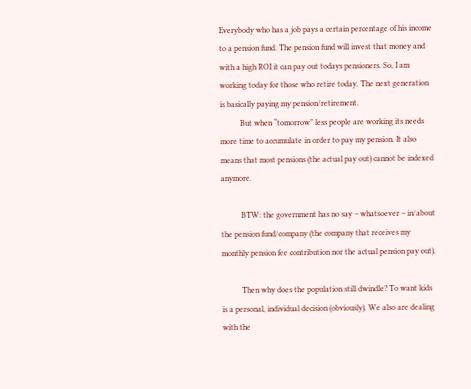Everybody who has a job pays a certain percentage of his income to a pension fund. The pension fund will invest that money and with a high ROI it can pay out todays pensioners. So, I am working today for those who retire today. The next generation is basically paying my pension/retirement.
          But when “tomorrow” less people are working its needs more time to accumulate in order to pay my pension. It also means that most pensions (the actual pay out) cannot be indexed anymore.

          BTW: the government has no say – whatsoever – in/about the pension fund/company (the company that receives my monthly pension fee contribution nor the actual pension pay out).

          Then why does the population still dwindle? To want kids is a personal, individual decision (obviously). We also are dealing with the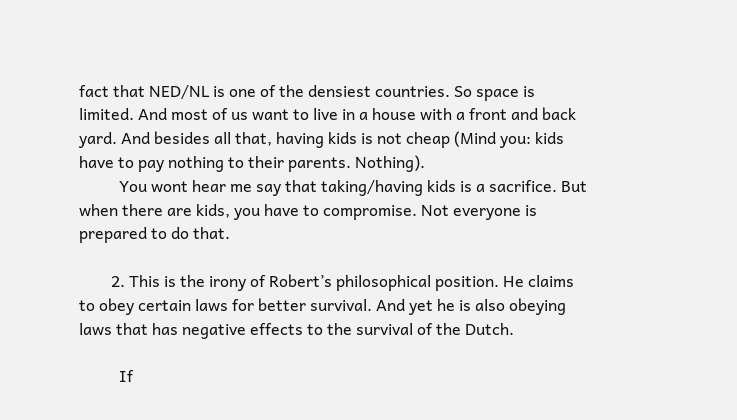fact that NED/NL is one of the densiest countries. So space is limited. And most of us want to live in a house with a front and back yard. And besides all that, having kids is not cheap (Mind you: kids have to pay nothing to their parents. Nothing).
          You wont hear me say that taking/having kids is a sacrifice. But when there are kids, you have to compromise. Not everyone is prepared to do that.

        2. This is the irony of Robert’s philosophical position. He claims to obey certain laws for better survival. And yet he is also obeying laws that has negative effects to the survival of the Dutch.

          If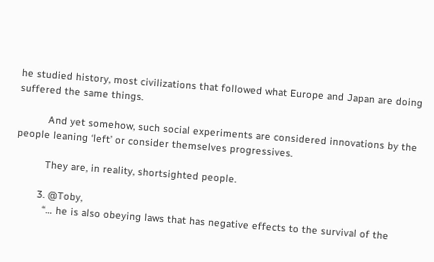he studied history, most civilizations that followed what Europe and Japan are doing suffered the same things.

          And yet somehow, such social experiments are considered innovations by the people leaning ‘left’ or consider themselves progressives.

          They are, in reality, shortsighted people.

        3. @Toby,
          “… he is also obeying laws that has negative effects to the survival of the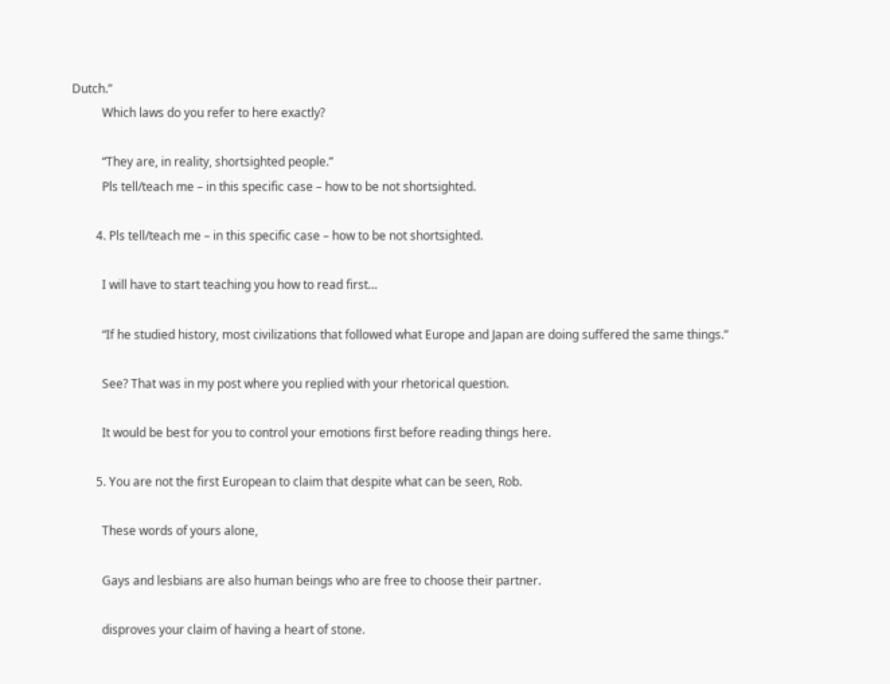Dutch.”
          Which laws do you refer to here exactly?

          “They are, in reality, shortsighted people.”
          Pls tell/teach me – in this specific case – how to be not shortsighted.

        4. Pls tell/teach me – in this specific case – how to be not shortsighted.

          I will have to start teaching you how to read first…

          “If he studied history, most civilizations that followed what Europe and Japan are doing suffered the same things.”

          See? That was in my post where you replied with your rhetorical question.

          It would be best for you to control your emotions first before reading things here.

        5. You are not the first European to claim that despite what can be seen, Rob.

          These words of yours alone,

          Gays and lesbians are also human beings who are free to choose their partner.

          disproves your claim of having a heart of stone.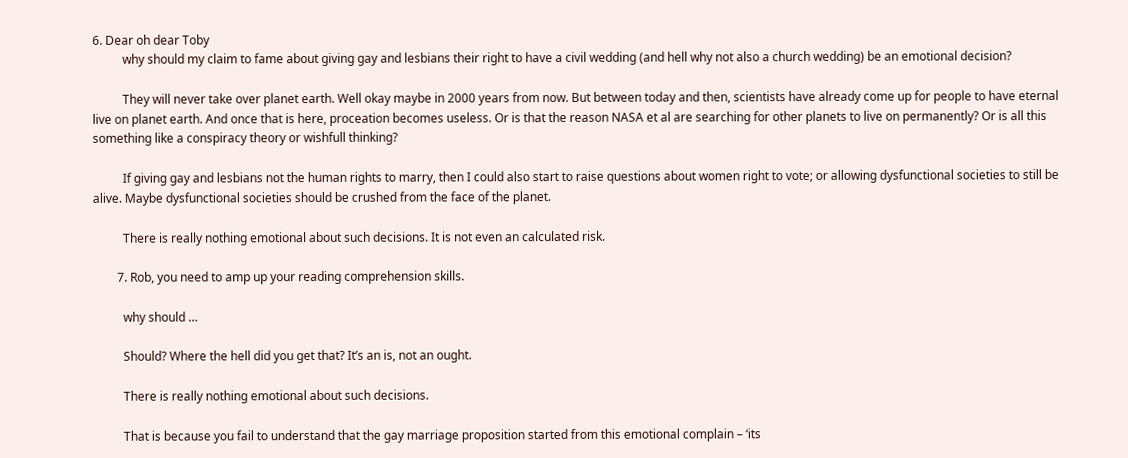6. Dear oh dear Toby
          why should my claim to fame about giving gay and lesbians their right to have a civil wedding (and hell why not also a church wedding) be an emotional decision?

          They will never take over planet earth. Well okay maybe in 2000 years from now. But between today and then, scientists have already come up for people to have eternal live on planet earth. And once that is here, proceation becomes useless. Or is that the reason NASA et al are searching for other planets to live on permanently? Or is all this something like a conspiracy theory or wishfull thinking?

          If giving gay and lesbians not the human rights to marry, then I could also start to raise questions about women right to vote; or allowing dysfunctional societies to still be alive. Maybe dysfunctional societies should be crushed from the face of the planet.

          There is really nothing emotional about such decisions. It is not even an calculated risk.

        7. Rob, you need to amp up your reading comprehension skills.

          why should …

          Should? Where the hell did you get that? It’s an is, not an ought.

          There is really nothing emotional about such decisions.

          That is because you fail to understand that the gay marriage proposition started from this emotional complain – ‘its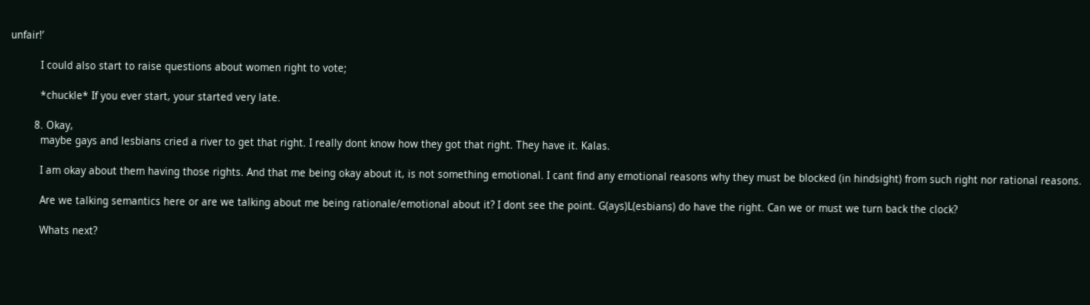unfair!’

          I could also start to raise questions about women right to vote;

          *chuckle* If you ever start, your started very late.

        8. Okay,
          maybe gays and lesbians cried a river to get that right. I really dont know how they got that right. They have it. Kalas.

          I am okay about them having those rights. And that me being okay about it, is not something emotional. I cant find any emotional reasons why they must be blocked (in hindsight) from such right nor rational reasons.

          Are we talking semantics here or are we talking about me being rationale/emotional about it? I dont see the point. G(ays)L(esbians) do have the right. Can we or must we turn back the clock?

          Whats next?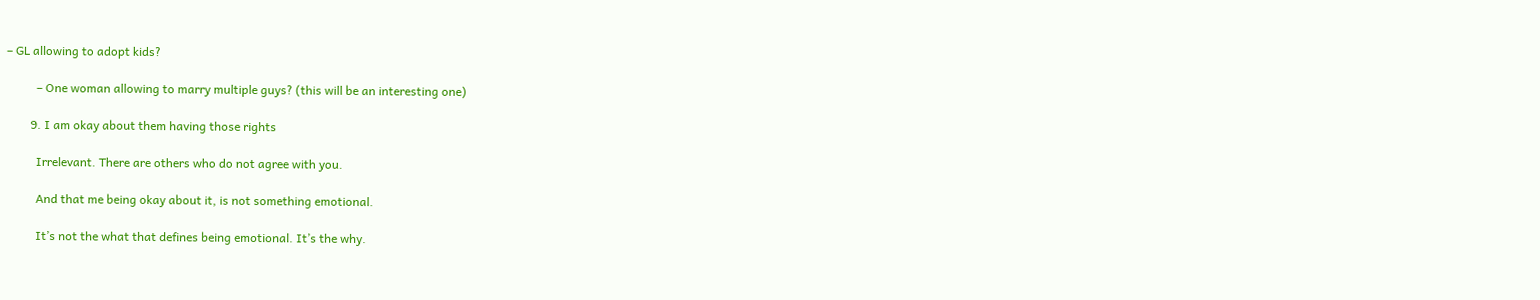– GL allowing to adopt kids?

          – One woman allowing to marry multiple guys? (this will be an interesting one)

        9. I am okay about them having those rights

          Irrelevant. There are others who do not agree with you.

          And that me being okay about it, is not something emotional.

          It’s not the what that defines being emotional. It’s the why.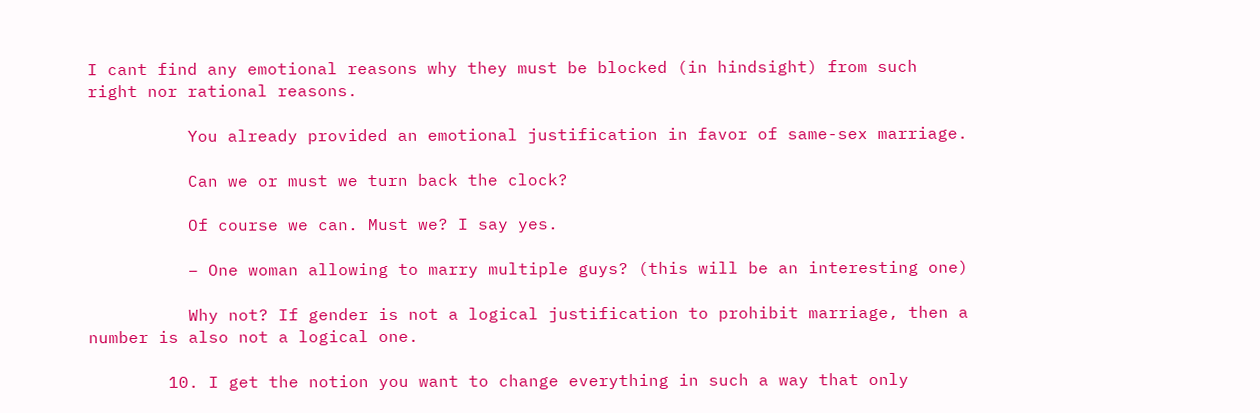I cant find any emotional reasons why they must be blocked (in hindsight) from such right nor rational reasons.

          You already provided an emotional justification in favor of same-sex marriage.

          Can we or must we turn back the clock?

          Of course we can. Must we? I say yes.

          – One woman allowing to marry multiple guys? (this will be an interesting one)

          Why not? If gender is not a logical justification to prohibit marriage, then a number is also not a logical one.

        10. I get the notion you want to change everything in such a way that only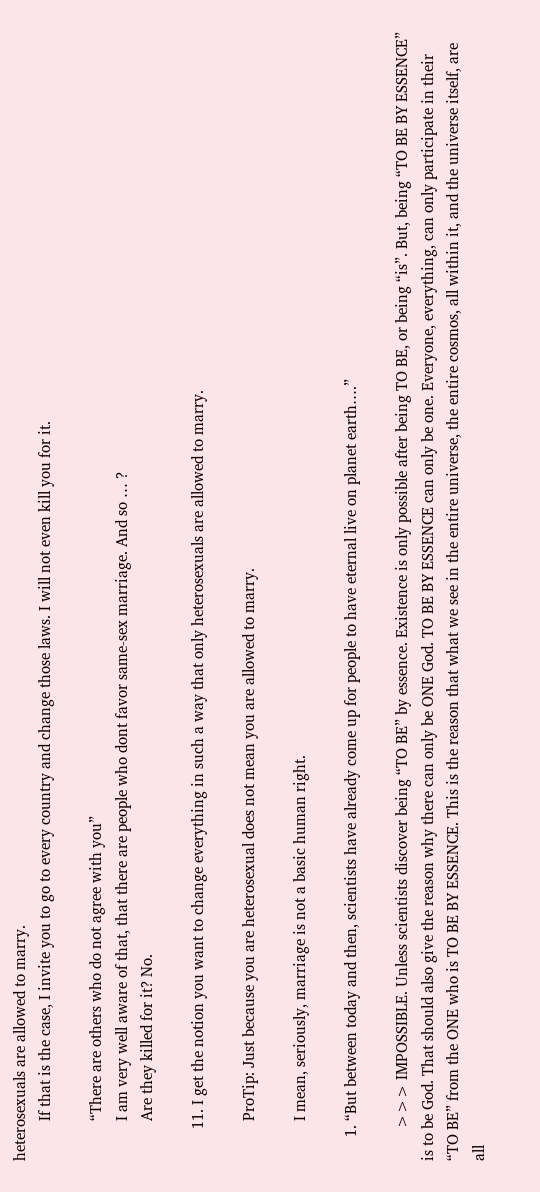heterosexuals are allowed to marry.
          If that is the case, I invite you to go to every country and change those laws. I will not even kill you for it.

          “There are others who do not agree with you”
          I am very well aware of that, that there are people who dont favor same-sex marriage. And so … ?
          Are they killed for it? No.

        11. I get the notion you want to change everything in such a way that only heterosexuals are allowed to marry.

          ProTip: Just because you are heterosexual does not mean you are allowed to marry.

          I mean, seriously, marriage is not a basic human right.

      1. “But between today and then, scientists have already come up for people to have eternal live on planet earth….”

        >>> IMPOSSIBLE. Unless scientists discover being “TO BE” by essence. Existence is only possible after being TO BE, or being “is”. But, being “TO BE BY ESSENCE” is to be God. That should also give the reason why there can only be ONE God. TO BE BY ESSENCE can only be one. Everyone, everything, can only participate in their “TO BE” from the ONE who is TO BE BY ESSENCE. This is the reason that what we see in the entire universe, the entire cosmos, all within it, and the universe itself, are all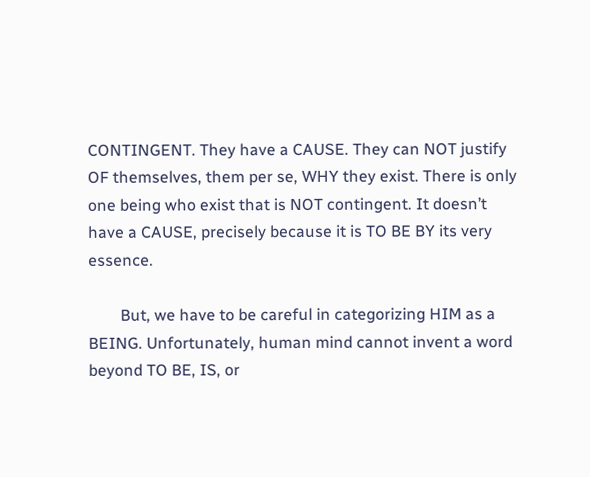CONTINGENT. They have a CAUSE. They can NOT justify OF themselves, them per se, WHY they exist. There is only one being who exist that is NOT contingent. It doesn’t have a CAUSE, precisely because it is TO BE BY its very essence.

        But, we have to be careful in categorizing HIM as a BEING. Unfortunately, human mind cannot invent a word beyond TO BE, IS, or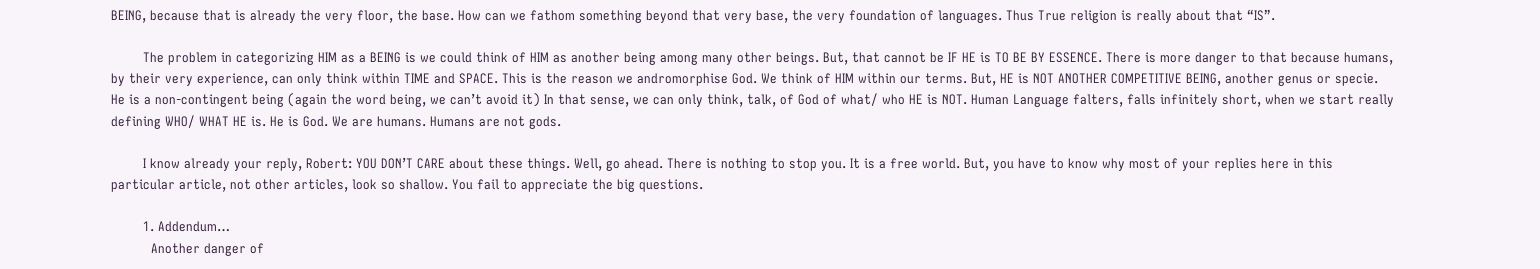BEING, because that is already the very floor, the base. How can we fathom something beyond that very base, the very foundation of languages. Thus True religion is really about that “IS”.

        The problem in categorizing HIM as a BEING is we could think of HIM as another being among many other beings. But, that cannot be IF HE is TO BE BY ESSENCE. There is more danger to that because humans, by their very experience, can only think within TIME and SPACE. This is the reason we andromorphise God. We think of HIM within our terms. But, HE is NOT ANOTHER COMPETITIVE BEING, another genus or specie. He is a non-contingent being (again the word being, we can’t avoid it) In that sense, we can only think, talk, of God of what/ who HE is NOT. Human Language falters, falls infinitely short, when we start really defining WHO/ WHAT HE is. He is God. We are humans. Humans are not gods.

        I know already your reply, Robert: YOU DON’T CARE about these things. Well, go ahead. There is nothing to stop you. It is a free world. But, you have to know why most of your replies here in this particular article, not other articles, look so shallow. You fail to appreciate the big questions.

        1. Addendum…
          Another danger of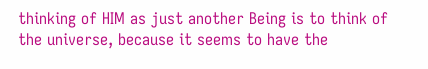thinking of HIM as just another Being is to think of the universe, because it seems to have the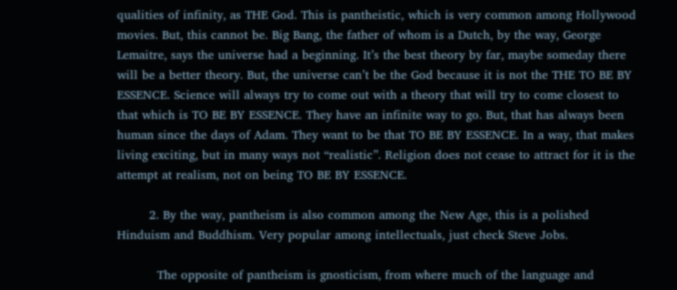qualities of infinity, as THE God. This is pantheistic, which is very common among Hollywood movies. But, this cannot be. Big Bang, the father of whom is a Dutch, by the way, George Lemaitre, says the universe had a beginning. It’s the best theory by far, maybe someday there will be a better theory. But, the universe can’t be the God because it is not the THE TO BE BY ESSENCE. Science will always try to come out with a theory that will try to come closest to that which is TO BE BY ESSENCE. They have an infinite way to go. But, that has always been human since the days of Adam. They want to be that TO BE BY ESSENCE. In a way, that makes living exciting, but in many ways not “realistic”. Religion does not cease to attract for it is the attempt at realism, not on being TO BE BY ESSENCE.

        2. By the way, pantheism is also common among the New Age, this is a polished Hinduism and Buddhism. Very popular among intellectuals, just check Steve Jobs.

          The opposite of pantheism is gnosticism, from where much of the language and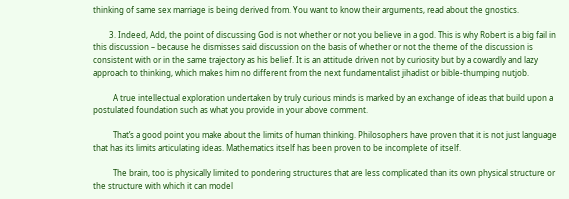thinking of same sex marriage is being derived from. You want to know their arguments, read about the gnostics.

        3. Indeed, Add, the point of discussing God is not whether or not you believe in a god. This is why Robert is a big fail in this discussion – because he dismisses said discussion on the basis of whether or not the theme of the discussion is consistent with or in the same trajectory as his belief. It is an attitude driven not by curiosity but by a cowardly and lazy approach to thinking, which makes him no different from the next fundamentalist jihadist or bible-thumping nutjob.

          A true intellectual exploration undertaken by truly curious minds is marked by an exchange of ideas that build upon a postulated foundation such as what you provide in your above comment.

          That’s a good point you make about the limits of human thinking. Philosophers have proven that it is not just language that has its limits articulating ideas. Mathematics itself has been proven to be incomplete of itself.

          The brain, too is physically limited to pondering structures that are less complicated than its own physical structure or the structure with which it can model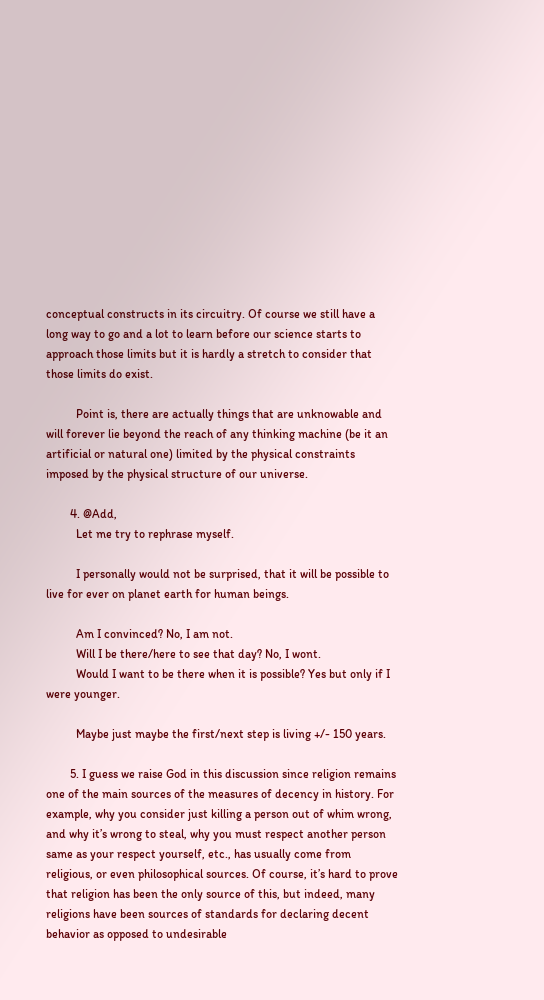conceptual constructs in its circuitry. Of course we still have a long way to go and a lot to learn before our science starts to approach those limits but it is hardly a stretch to consider that those limits do exist.

          Point is, there are actually things that are unknowable and will forever lie beyond the reach of any thinking machine (be it an artificial or natural one) limited by the physical constraints imposed by the physical structure of our universe.

        4. @Add,
          Let me try to rephrase myself.

          I personally would not be surprised, that it will be possible to live for ever on planet earth for human beings.

          Am I convinced? No, I am not.
          Will I be there/here to see that day? No, I wont.
          Would I want to be there when it is possible? Yes but only if I were younger.

          Maybe just maybe the first/next step is living +/- 150 years.

        5. I guess we raise God in this discussion since religion remains one of the main sources of the measures of decency in history. For example, why you consider just killing a person out of whim wrong, and why it’s wrong to steal, why you must respect another person same as your respect yourself, etc., has usually come from religious, or even philosophical sources. Of course, it’s hard to prove that religion has been the only source of this, but indeed, many religions have been sources of standards for declaring decent behavior as opposed to undesirable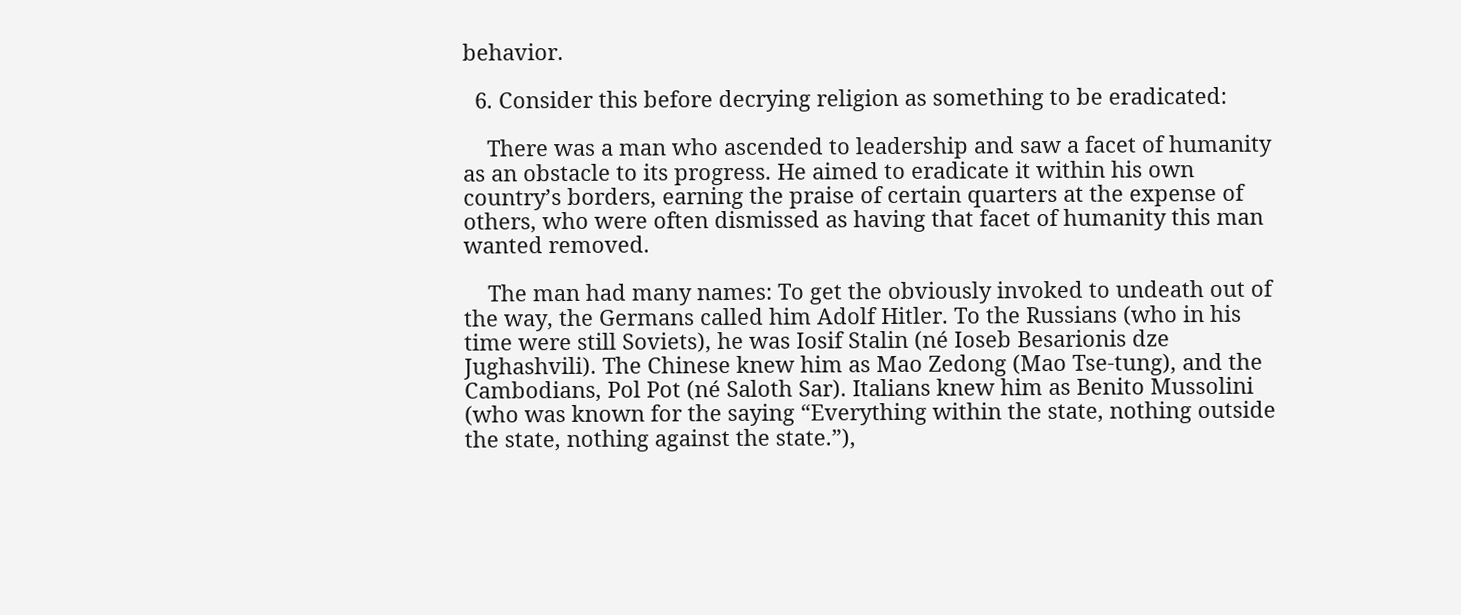behavior.

  6. Consider this before decrying religion as something to be eradicated:

    There was a man who ascended to leadership and saw a facet of humanity as an obstacle to its progress. He aimed to eradicate it within his own country’s borders, earning the praise of certain quarters at the expense of others, who were often dismissed as having that facet of humanity this man wanted removed.

    The man had many names: To get the obviously invoked to undeath out of the way, the Germans called him Adolf Hitler. To the Russians (who in his time were still Soviets), he was Iosif Stalin (né Ioseb Besarionis dze Jughashvili). The Chinese knew him as Mao Zedong (Mao Tse-tung), and the Cambodians, Pol Pot (né Saloth Sar). Italians knew him as Benito Mussolini (who was known for the saying “Everything within the state, nothing outside the state, nothing against the state.”),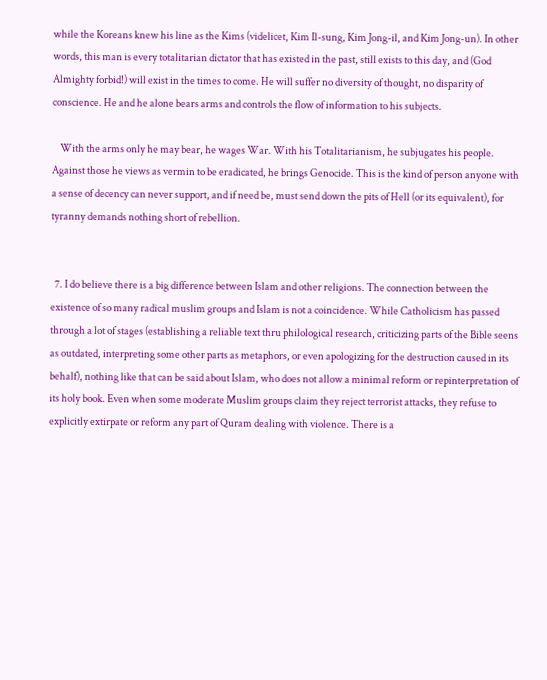while the Koreans knew his line as the Kims (videlicet, Kim Il-sung, Kim Jong-il, and Kim Jong-un). In other words, this man is every totalitarian dictator that has existed in the past, still exists to this day, and (God Almighty forbid!) will exist in the times to come. He will suffer no diversity of thought, no disparity of conscience. He and he alone bears arms and controls the flow of information to his subjects.

    With the arms only he may bear, he wages War. With his Totalitarianism, he subjugates his people. Against those he views as vermin to be eradicated, he brings Genocide. This is the kind of person anyone with a sense of decency can never support, and if need be, must send down the pits of Hell (or its equivalent), for tyranny demands nothing short of rebellion.


  7. I do believe there is a big difference between Islam and other religions. The connection between the existence of so many radical muslim groups and Islam is not a coincidence. While Catholicism has passed through a lot of stages (establishing a reliable text thru philological research, criticizing parts of the Bible seens as outdated, interpreting some other parts as metaphors, or even apologizing for the destruction caused in its behalf), nothing like that can be said about Islam, who does not allow a minimal reform or repinterpretation of its holy book. Even when some moderate Muslim groups claim they reject terrorist attacks, they refuse to explicitly extirpate or reform any part of Quram dealing with violence. There is a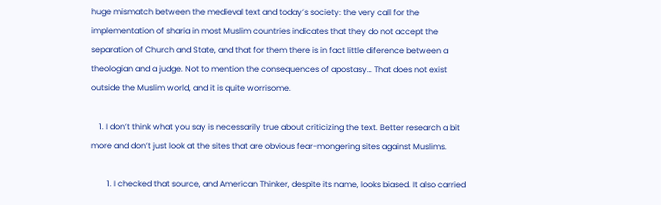huge mismatch between the medieval text and today’s society: the very call for the implementation of sharia in most Muslim countries indicates that they do not accept the separation of Church and State, and that for them there is in fact little diference between a theologian and a judge. Not to mention the consequences of apostasy… That does not exist outside the Muslim world, and it is quite worrisome.

    1. I don’t think what you say is necessarily true about criticizing the text. Better research a bit more and don’t just look at the sites that are obvious fear-mongering sites against Muslims.

        1. I checked that source, and American Thinker, despite its name, looks biased. It also carried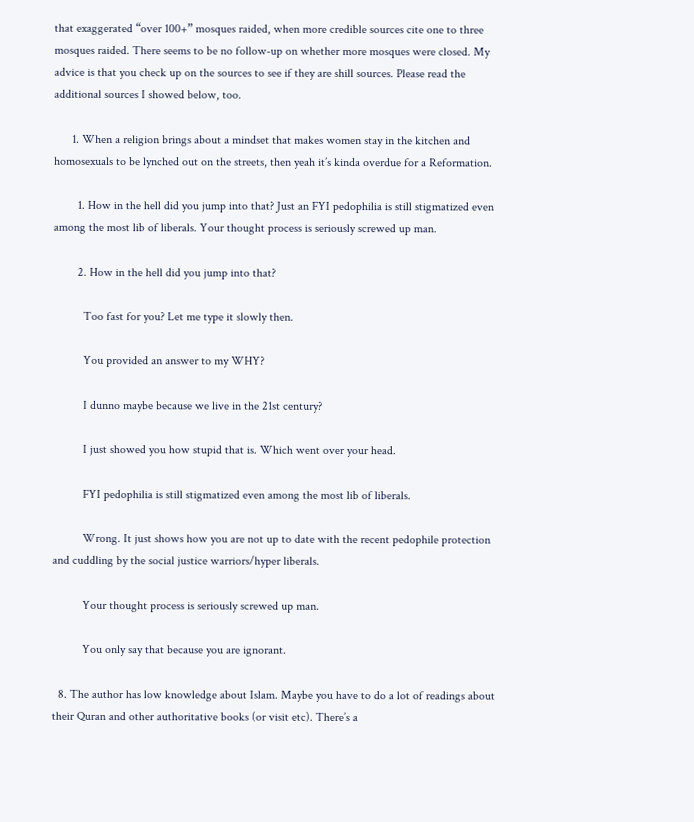that exaggerated “over 100+” mosques raided, when more credible sources cite one to three mosques raided. There seems to be no follow-up on whether more mosques were closed. My advice is that you check up on the sources to see if they are shill sources. Please read the additional sources I showed below, too.

      1. When a religion brings about a mindset that makes women stay in the kitchen and homosexuals to be lynched out on the streets, then yeah it’s kinda overdue for a Reformation.

        1. How in the hell did you jump into that? Just an FYI pedophilia is still stigmatized even among the most lib of liberals. Your thought process is seriously screwed up man.

        2. How in the hell did you jump into that?

          Too fast for you? Let me type it slowly then.

          You provided an answer to my WHY?

          I dunno maybe because we live in the 21st century?

          I just showed you how stupid that is. Which went over your head.

          FYI pedophilia is still stigmatized even among the most lib of liberals.

          Wrong. It just shows how you are not up to date with the recent pedophile protection and cuddling by the social justice warriors/hyper liberals.

          Your thought process is seriously screwed up man.

          You only say that because you are ignorant.

  8. The author has low knowledge about Islam. Maybe you have to do a lot of readings about their Quran and other authoritative books (or visit etc). There’s a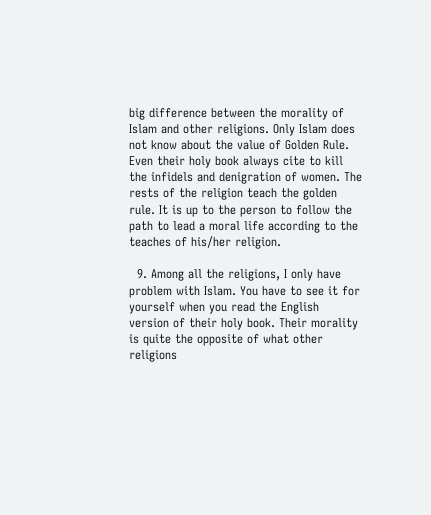big difference between the morality of Islam and other religions. Only Islam does not know about the value of Golden Rule. Even their holy book always cite to kill the infidels and denigration of women. The rests of the religion teach the golden rule. It is up to the person to follow the path to lead a moral life according to the teaches of his/her religion.

  9. Among all the religions, I only have problem with Islam. You have to see it for yourself when you read the English version of their holy book. Their morality is quite the opposite of what other religions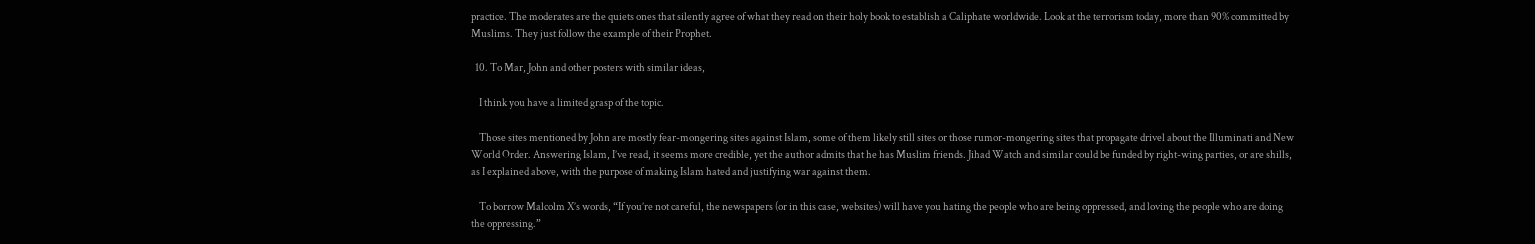practice. The moderates are the quiets ones that silently agree of what they read on their holy book to establish a Caliphate worldwide. Look at the terrorism today, more than 90% committed by Muslims. They just follow the example of their Prophet.

  10. To Mar, John and other posters with similar ideas,

    I think you have a limited grasp of the topic.

    Those sites mentioned by John are mostly fear-mongering sites against Islam, some of them likely still sites or those rumor-mongering sites that propagate drivel about the Illuminati and New World Order. Answering Islam, I’ve read, it seems more credible, yet the author admits that he has Muslim friends. Jihad Watch and similar could be funded by right-wing parties, or are shills, as I explained above, with the purpose of making Islam hated and justifying war against them.

    To borrow Malcolm X’s words, “If you’re not careful, the newspapers (or in this case, websites) will have you hating the people who are being oppressed, and loving the people who are doing the oppressing.”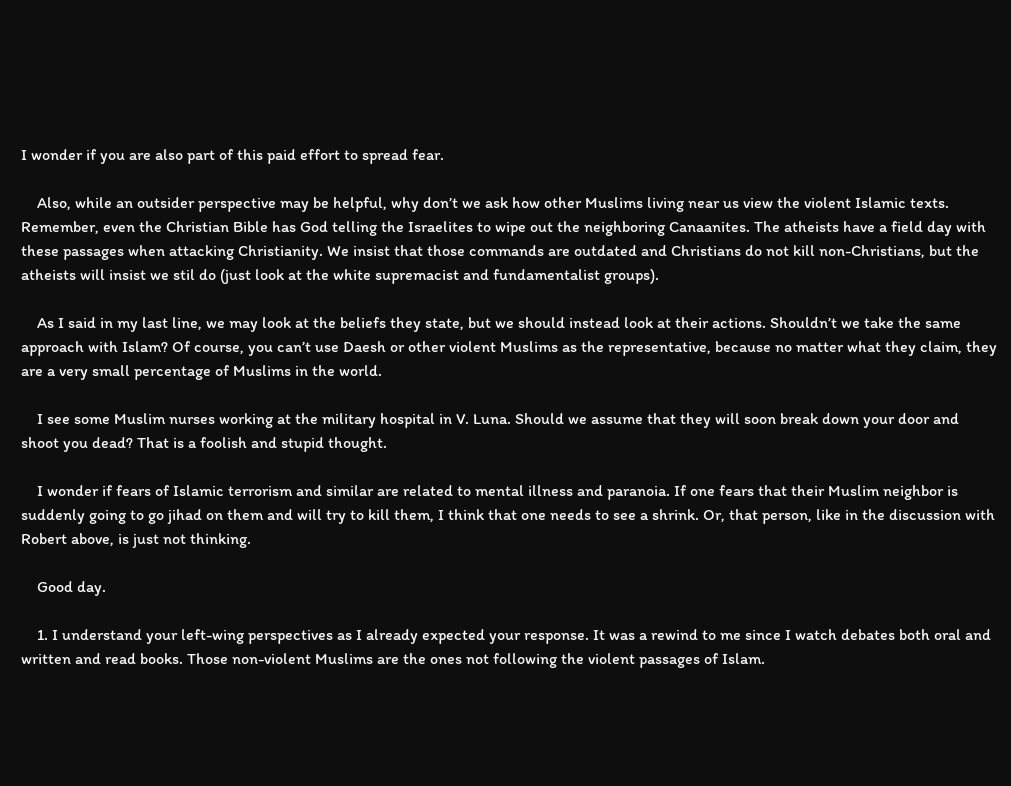I wonder if you are also part of this paid effort to spread fear.

    Also, while an outsider perspective may be helpful, why don’t we ask how other Muslims living near us view the violent Islamic texts. Remember, even the Christian Bible has God telling the Israelites to wipe out the neighboring Canaanites. The atheists have a field day with these passages when attacking Christianity. We insist that those commands are outdated and Christians do not kill non-Christians, but the atheists will insist we stil do (just look at the white supremacist and fundamentalist groups).

    As I said in my last line, we may look at the beliefs they state, but we should instead look at their actions. Shouldn’t we take the same approach with Islam? Of course, you can’t use Daesh or other violent Muslims as the representative, because no matter what they claim, they are a very small percentage of Muslims in the world.

    I see some Muslim nurses working at the military hospital in V. Luna. Should we assume that they will soon break down your door and shoot you dead? That is a foolish and stupid thought.

    I wonder if fears of Islamic terrorism and similar are related to mental illness and paranoia. If one fears that their Muslim neighbor is suddenly going to go jihad on them and will try to kill them, I think that one needs to see a shrink. Or, that person, like in the discussion with Robert above, is just not thinking.

    Good day.

    1. I understand your left-wing perspectives as I already expected your response. It was a rewind to me since I watch debates both oral and written and read books. Those non-violent Muslims are the ones not following the violent passages of Islam.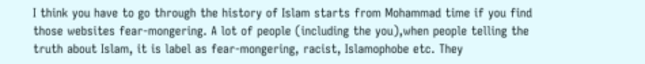I think you have to go through the history of Islam starts from Mohammad time if you find those websites fear-mongering. A lot of people (including the you),when people telling the truth about Islam, it is label as fear-mongering, racist, Islamophobe etc. They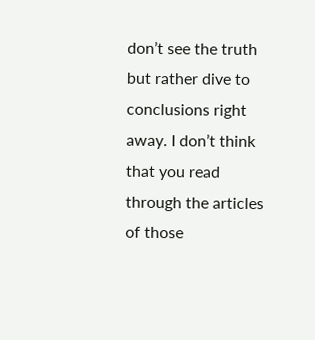don’t see the truth but rather dive to conclusions right away. I don’t think that you read through the articles of those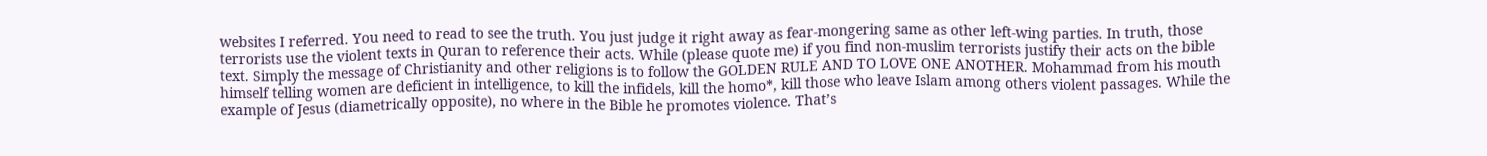websites I referred. You need to read to see the truth. You just judge it right away as fear-mongering same as other left-wing parties. In truth, those terrorists use the violent texts in Quran to reference their acts. While (please quote me) if you find non-muslim terrorists justify their acts on the bible text. Simply the message of Christianity and other religions is to follow the GOLDEN RULE AND TO LOVE ONE ANOTHER. Mohammad from his mouth himself telling women are deficient in intelligence, to kill the infidels, kill the homo*, kill those who leave Islam among others violent passages. While the example of Jesus (diametrically opposite), no where in the Bible he promotes violence. That’s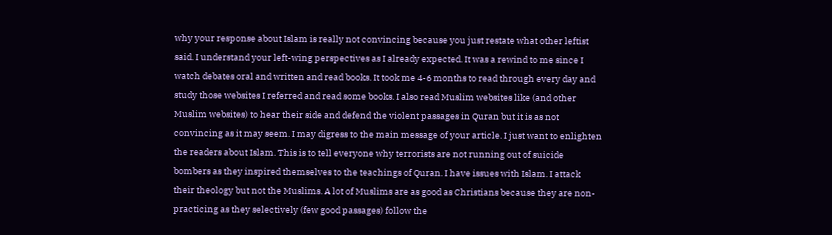why your response about Islam is really not convincing because you just restate what other leftist said. I understand your left-wing perspectives as I already expected. It was a rewind to me since I watch debates oral and written and read books. It took me 4-6 months to read through every day and study those websites I referred and read some books. I also read Muslim websites like (and other Muslim websites) to hear their side and defend the violent passages in Quran but it is as not convincing as it may seem. I may digress to the main message of your article. I just want to enlighten the readers about Islam. This is to tell everyone why terrorists are not running out of suicide bombers as they inspired themselves to the teachings of Quran. I have issues with Islam. I attack their theology but not the Muslims. A lot of Muslims are as good as Christians because they are non-practicing as they selectively (few good passages) follow the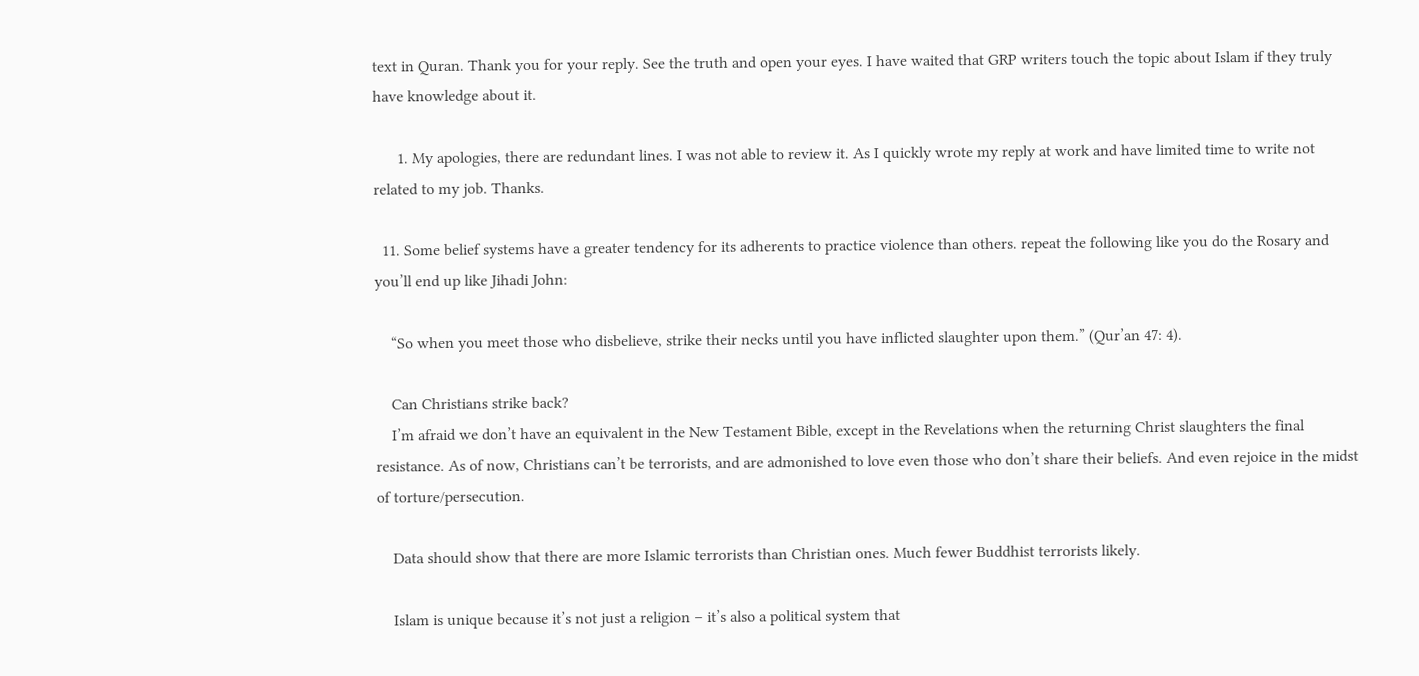text in Quran. Thank you for your reply. See the truth and open your eyes. I have waited that GRP writers touch the topic about Islam if they truly have knowledge about it.

      1. My apologies, there are redundant lines. I was not able to review it. As I quickly wrote my reply at work and have limited time to write not related to my job. Thanks.

  11. Some belief systems have a greater tendency for its adherents to practice violence than others. repeat the following like you do the Rosary and you’ll end up like Jihadi John:

    “So when you meet those who disbelieve, strike their necks until you have inflicted slaughter upon them.” (Qur’an 47: 4).

    Can Christians strike back?
    I’m afraid we don’t have an equivalent in the New Testament Bible, except in the Revelations when the returning Christ slaughters the final resistance. As of now, Christians can’t be terrorists, and are admonished to love even those who don’t share their beliefs. And even rejoice in the midst of torture/persecution.

    Data should show that there are more Islamic terrorists than Christian ones. Much fewer Buddhist terrorists likely.

    Islam is unique because it’s not just a religion – it’s also a political system that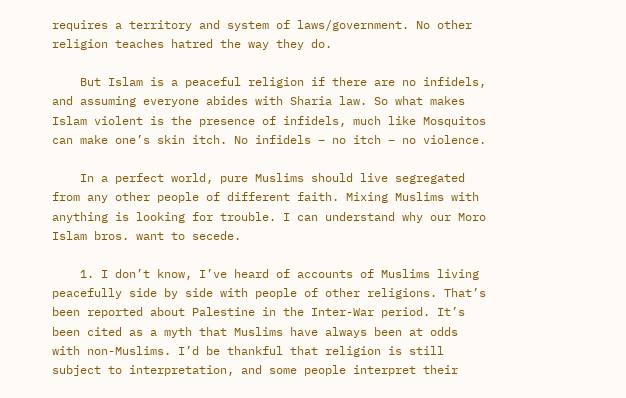requires a territory and system of laws/government. No other religion teaches hatred the way they do.

    But Islam is a peaceful religion if there are no infidels, and assuming everyone abides with Sharia law. So what makes Islam violent is the presence of infidels, much like Mosquitos can make one’s skin itch. No infidels – no itch – no violence.

    In a perfect world, pure Muslims should live segregated from any other people of different faith. Mixing Muslims with anything is looking for trouble. I can understand why our Moro Islam bros. want to secede.

    1. I don’t know, I’ve heard of accounts of Muslims living peacefully side by side with people of other religions. That’s been reported about Palestine in the Inter-War period. It’s been cited as a myth that Muslims have always been at odds with non-Muslims. I’d be thankful that religion is still subject to interpretation, and some people interpret their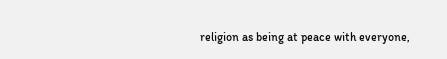religion as being at peace with everyone,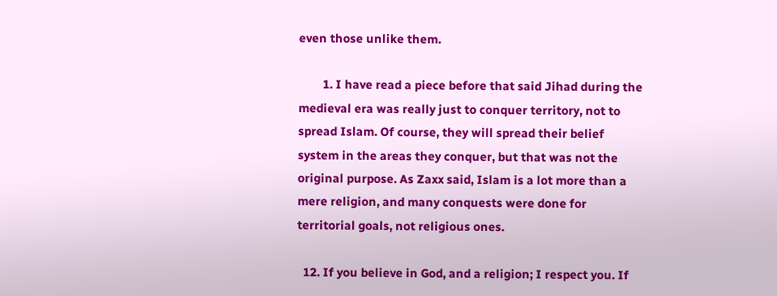even those unlike them.

        1. I have read a piece before that said Jihad during the medieval era was really just to conquer territory, not to spread Islam. Of course, they will spread their belief system in the areas they conquer, but that was not the original purpose. As Zaxx said, Islam is a lot more than a mere religion, and many conquests were done for territorial goals, not religious ones.

  12. If you believe in God, and a religion; I respect you. If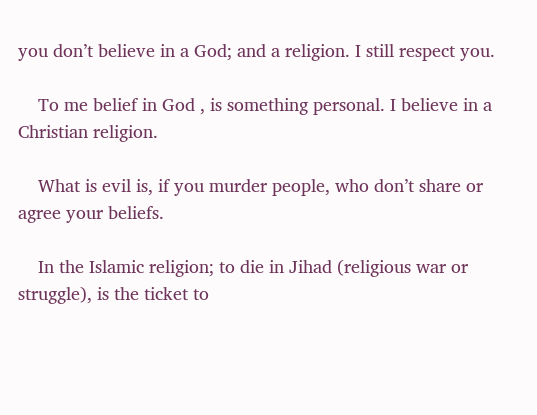you don’t believe in a God; and a religion. I still respect you.

    To me belief in God , is something personal. I believe in a Christian religion.

    What is evil is, if you murder people, who don’t share or agree your beliefs.

    In the Islamic religion; to die in Jihad (religious war or struggle), is the ticket to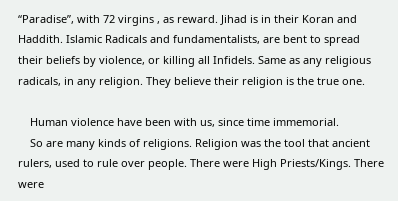“Paradise”, with 72 virgins , as reward. Jihad is in their Koran and Haddith. Islamic Radicals and fundamentalists, are bent to spread their beliefs by violence, or killing all Infidels. Same as any religious radicals, in any religion. They believe their religion is the true one.

    Human violence have been with us, since time immemorial.
    So are many kinds of religions. Religion was the tool that ancient rulers, used to rule over people. There were High Priests/Kings. There were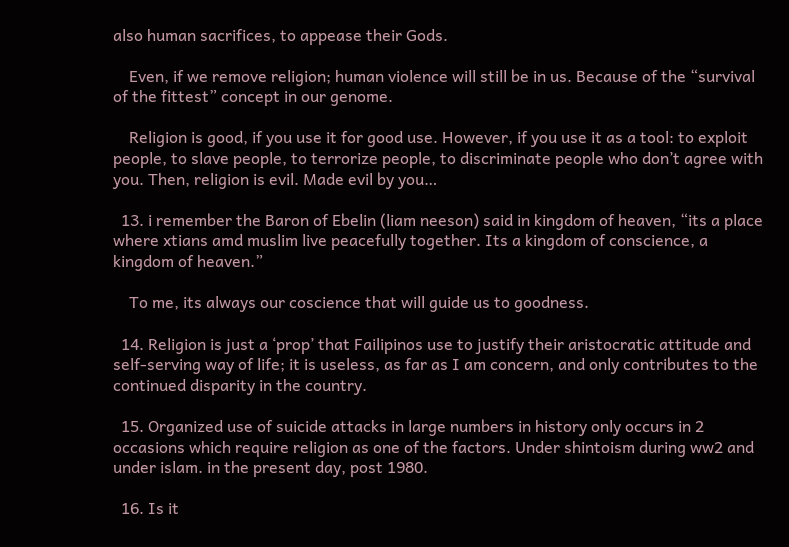also human sacrifices, to appease their Gods.

    Even, if we remove religion; human violence will still be in us. Because of the “survival of the fittest” concept in our genome.

    Religion is good, if you use it for good use. However, if you use it as a tool: to exploit people, to slave people, to terrorize people, to discriminate people who don’t agree with you. Then, religion is evil. Made evil by you…

  13. i remember the Baron of Ebelin (liam neeson) said in kingdom of heaven, “its a place where xtians amd muslim live peacefully together. Its a kingdom of conscience, a kingdom of heaven.”

    To me, its always our coscience that will guide us to goodness.

  14. Religion is just a ‘prop’ that Failipinos use to justify their aristocratic attitude and self-serving way of life; it is useless, as far as I am concern, and only contributes to the continued disparity in the country.

  15. Organized use of suicide attacks in large numbers in history only occurs in 2 occasions which require religion as one of the factors. Under shintoism during ww2 and under islam. in the present day, post 1980.

  16. Is it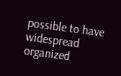possible to have widespread organized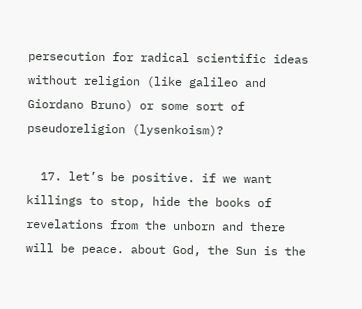persecution for radical scientific ideas without religion (like galileo and Giordano Bruno) or some sort of pseudoreligion (lysenkoism)?

  17. let’s be positive. if we want killings to stop, hide the books of revelations from the unborn and there will be peace. about God, the Sun is the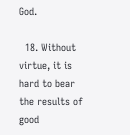God.

  18. Without virtue, it is hard to bear the results of good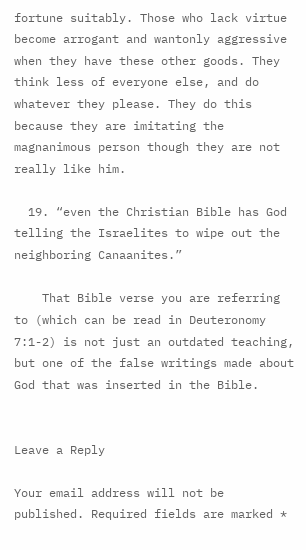fortune suitably. Those who lack virtue become arrogant and wantonly aggressive when they have these other goods. They think less of everyone else, and do whatever they please. They do this because they are imitating the magnanimous person though they are not really like him.

  19. “even the Christian Bible has God telling the Israelites to wipe out the neighboring Canaanites.”

    That Bible verse you are referring to (which can be read in Deuteronomy 7:1-2) is not just an outdated teaching, but one of the false writings made about God that was inserted in the Bible.


Leave a Reply

Your email address will not be published. Required fields are marked *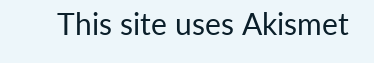This site uses Akismet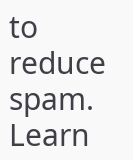to reduce spam. Learn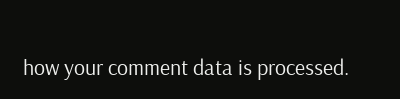how your comment data is processed.